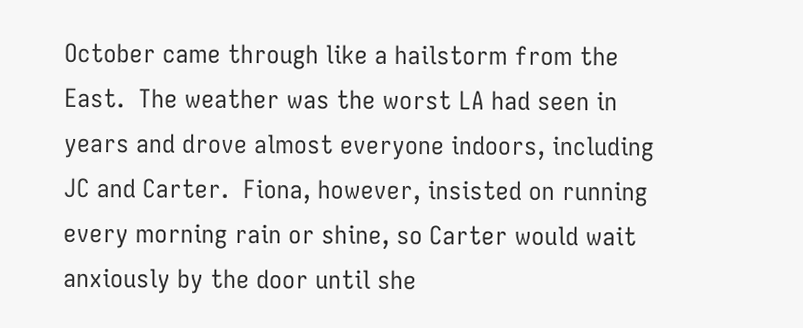October came through like a hailstorm from the East.  The weather was the worst LA had seen in years and drove almost everyone indoors, including JC and Carter.  Fiona, however, insisted on running every morning rain or shine, so Carter would wait anxiously by the door until she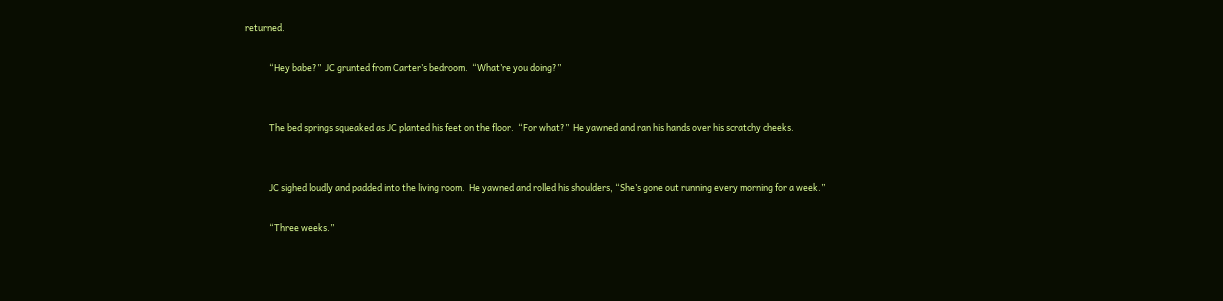returned.

            “Hey babe?”  JC grunted from Carter’s bedroom.  “What’re you doing?”


            The bed springs squeaked as JC planted his feet on the floor.  “For what?”  He yawned and ran his hands over his scratchy cheeks.


            JC sighed loudly and padded into the living room.  He yawned and rolled his shoulders, “She’s gone out running every morning for a week.”

            “Three weeks.”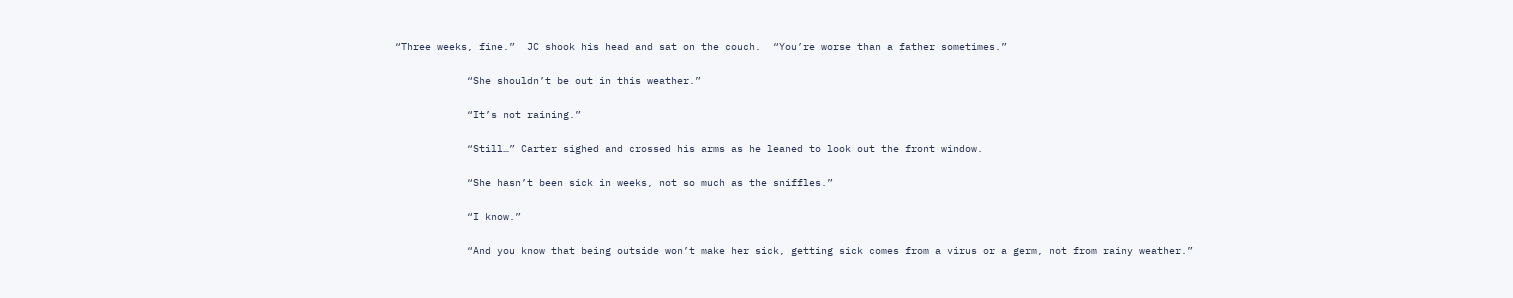“Three weeks, fine.”  JC shook his head and sat on the couch.  “You’re worse than a father sometimes.”

            “She shouldn’t be out in this weather.”

            “It’s not raining.”

            “Still…” Carter sighed and crossed his arms as he leaned to look out the front window.

            “She hasn’t been sick in weeks, not so much as the sniffles.”

            “I know.”

            “And you know that being outside won’t make her sick, getting sick comes from a virus or a germ, not from rainy weather.”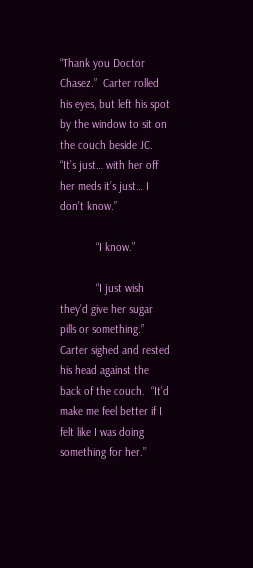“Thank you Doctor Chasez.”  Carter rolled his eyes, but left his spot by the window to sit on the couch beside JC.  “It’s just… with her off her meds it’s just… I don’t know.”

            “I know.”

            “I just wish they’d give her sugar pills or something.”  Carter sighed and rested his head against the back of the couch.  “It’d make me feel better if I felt like I was doing something for her.”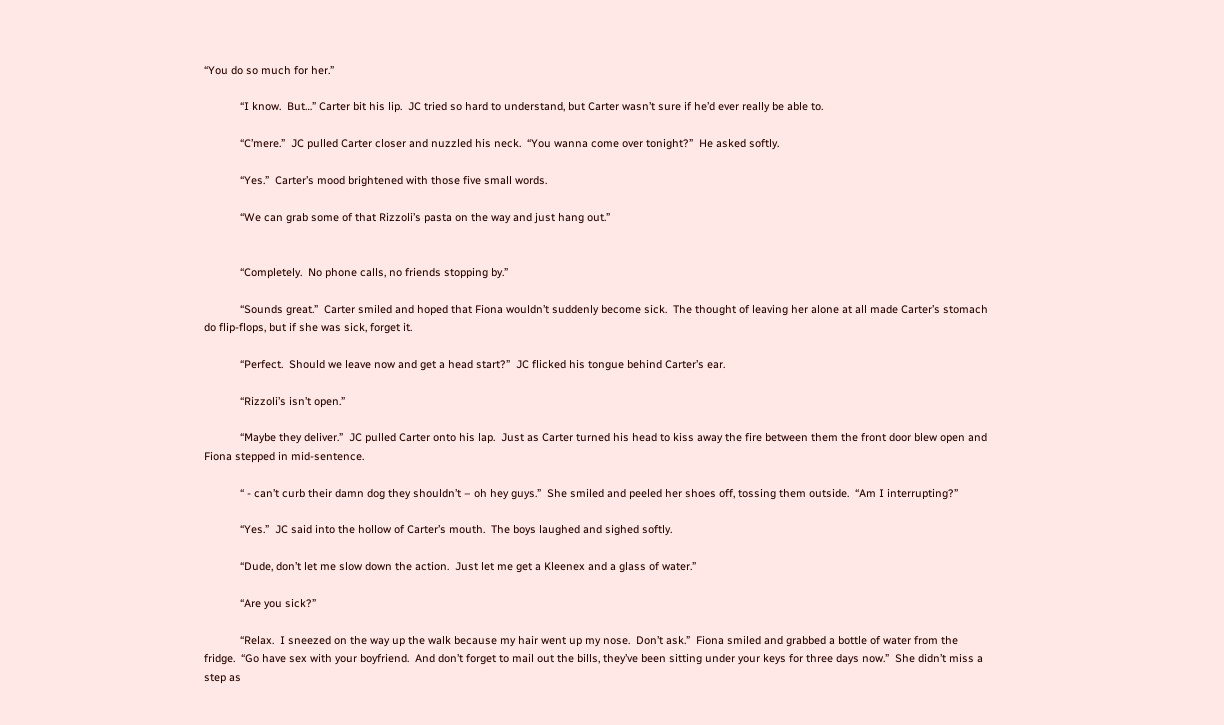“You do so much for her.”

            “I know.  But…” Carter bit his lip.  JC tried so hard to understand, but Carter wasn’t sure if he’d ever really be able to.

            “C’mere.”  JC pulled Carter closer and nuzzled his neck.  “You wanna come over tonight?”  He asked softly.

            “Yes.”  Carter’s mood brightened with those five small words.

            “We can grab some of that Rizzoli’s pasta on the way and just hang out.”


            “Completely.  No phone calls, no friends stopping by.”

            “Sounds great.”  Carter smiled and hoped that Fiona wouldn’t suddenly become sick.  The thought of leaving her alone at all made Carter’s stomach do flip-flops, but if she was sick, forget it.

            “Perfect.  Should we leave now and get a head start?”  JC flicked his tongue behind Carter’s ear.

            “Rizzoli’s isn’t open.”

            “Maybe they deliver.”  JC pulled Carter onto his lap.  Just as Carter turned his head to kiss away the fire between them the front door blew open and Fiona stepped in mid-sentence.

            “ - can’t curb their damn dog they shouldn’t – oh hey guys.”  She smiled and peeled her shoes off, tossing them outside.  “Am I interrupting?”

            “Yes.”  JC said into the hollow of Carter’s mouth.  The boys laughed and sighed softly.

            “Dude, don’t let me slow down the action.  Just let me get a Kleenex and a glass of water.”

            “Are you sick?”

            “Relax.  I sneezed on the way up the walk because my hair went up my nose.  Don’t ask.”  Fiona smiled and grabbed a bottle of water from the fridge.  “Go have sex with your boyfriend.  And don’t forget to mail out the bills, they’ve been sitting under your keys for three days now.”  She didn’t miss a step as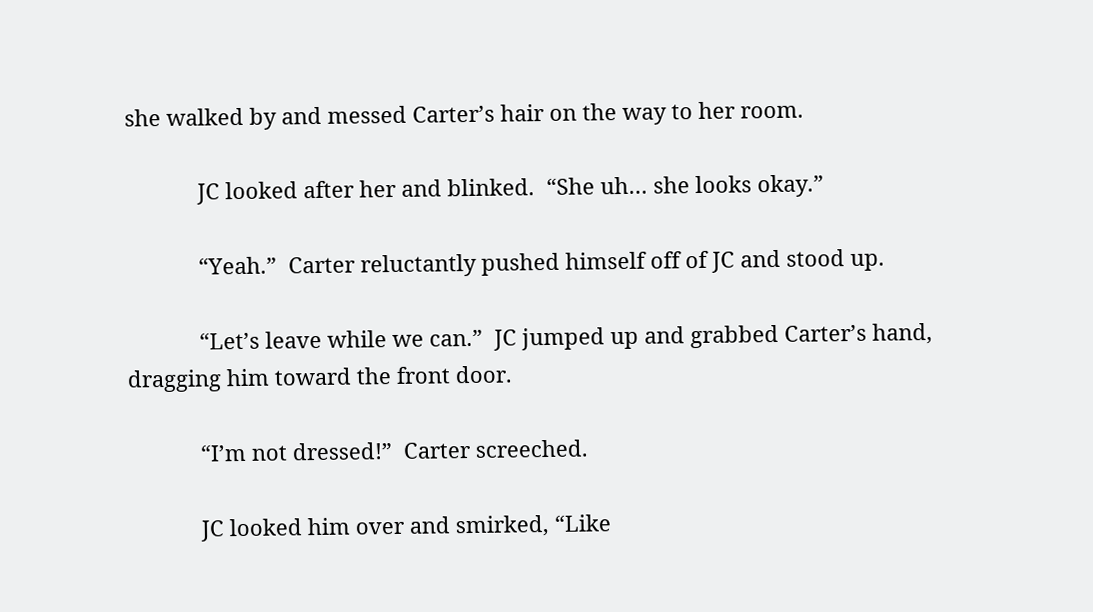she walked by and messed Carter’s hair on the way to her room.

            JC looked after her and blinked.  “She uh… she looks okay.”

            “Yeah.”  Carter reluctantly pushed himself off of JC and stood up.

            “Let’s leave while we can.”  JC jumped up and grabbed Carter’s hand, dragging him toward the front door.

            “I’m not dressed!”  Carter screeched.

            JC looked him over and smirked, “Like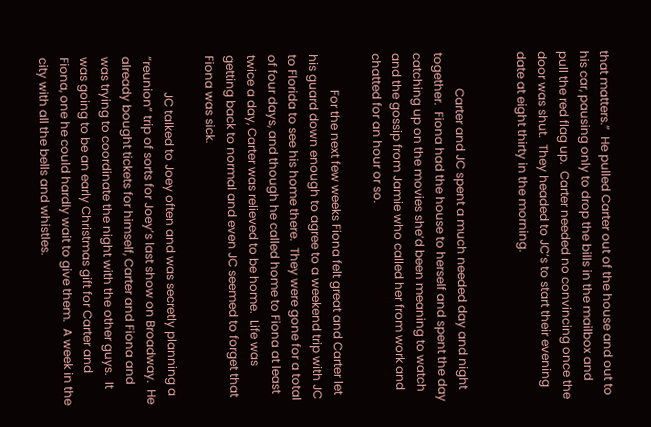that matters.”  He pulled Carter out of the house and out to his car, pausing only to drop the bills in the mailbox and pull the red flag up.  Carter needed no convincing once the door was shut.  They headed to JC’s to start their evening date at eight thirty in the morning.


            Carter and JC spent a much needed day and night together.  Fiona had the house to herself and spent the day catching up on the movies she’d been meaning to watch and the gossip from Jamie who called her from work and chatted for an hour or so.

            For the next few weeks Fiona felt great and Carter let his guard down enough to agree to a weekend trip with JC to Florida to see his home there.  They were gone for a total of four days, and though he called home to Fiona at least twice a day, Carter was relieved to be home.  Life was getting back to normal and even JC seemed to forget that Fiona was sick.

            JC talked to Joey often and was secretly planning a “reunion” trip of sorts for Joey’s last show on Broadway.  He already bought tickets for himself, Carter and Fiona and was trying to coordinate the night with the other guys.  It was going to be an early Christmas gift for Carter and Fiona, one he could hardly wait to give them.  A week in the city with all the bells and whistles.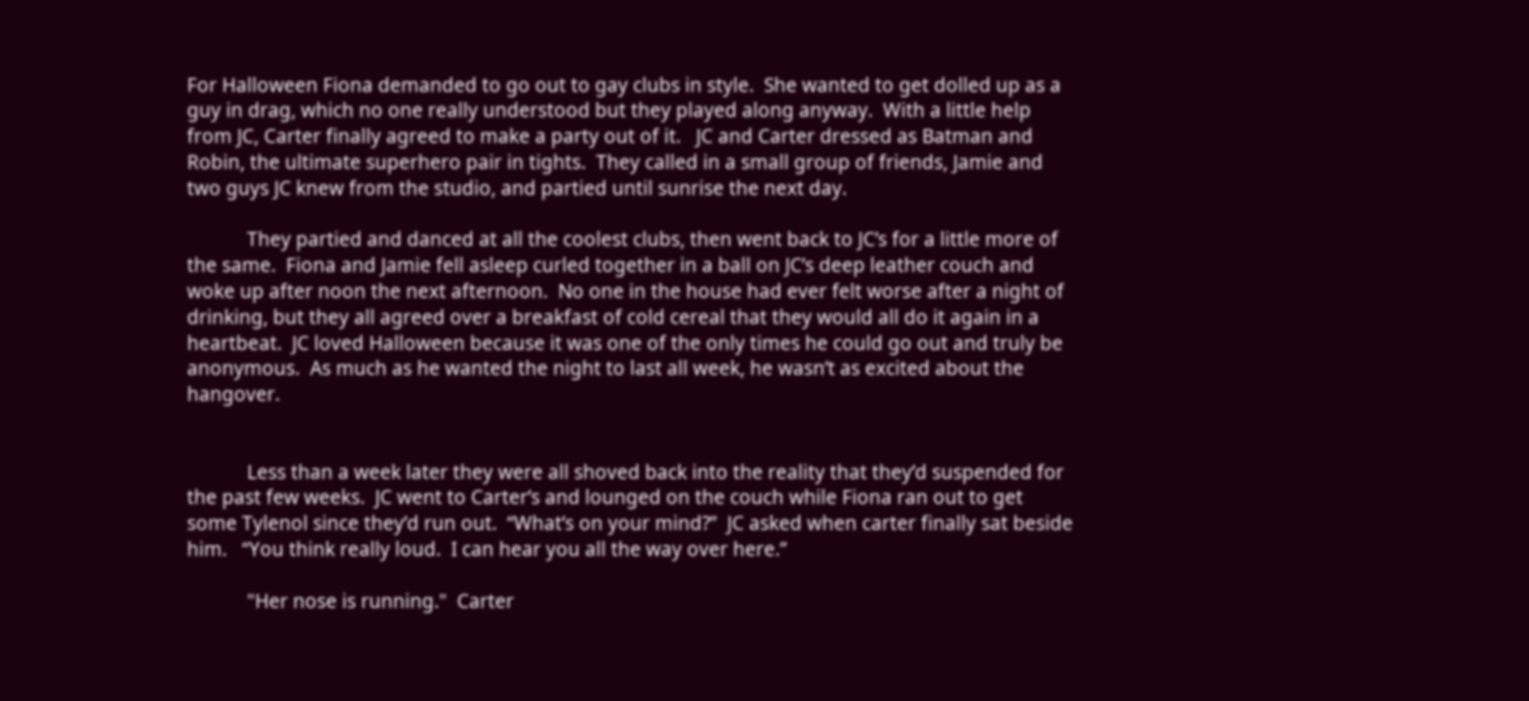For Halloween Fiona demanded to go out to gay clubs in style.  She wanted to get dolled up as a guy in drag, which no one really understood but they played along anyway.  With a little help from JC, Carter finally agreed to make a party out of it.   JC and Carter dressed as Batman and Robin, the ultimate superhero pair in tights.  They called in a small group of friends, Jamie and two guys JC knew from the studio, and partied until sunrise the next day.

            They partied and danced at all the coolest clubs, then went back to JC’s for a little more of the same.  Fiona and Jamie fell asleep curled together in a ball on JC’s deep leather couch and woke up after noon the next afternoon.  No one in the house had ever felt worse after a night of drinking, but they all agreed over a breakfast of cold cereal that they would all do it again in a heartbeat.  JC loved Halloween because it was one of the only times he could go out and truly be anonymous.  As much as he wanted the night to last all week, he wasn’t as excited about the hangover.


            Less than a week later they were all shoved back into the reality that they’d suspended for the past few weeks.  JC went to Carter’s and lounged on the couch while Fiona ran out to get some Tylenol since they’d run out.  “What’s on your mind?”  JC asked when carter finally sat beside him.   “You think really loud.  I can hear you all the way over here.”

            "Her nose is running."  Carter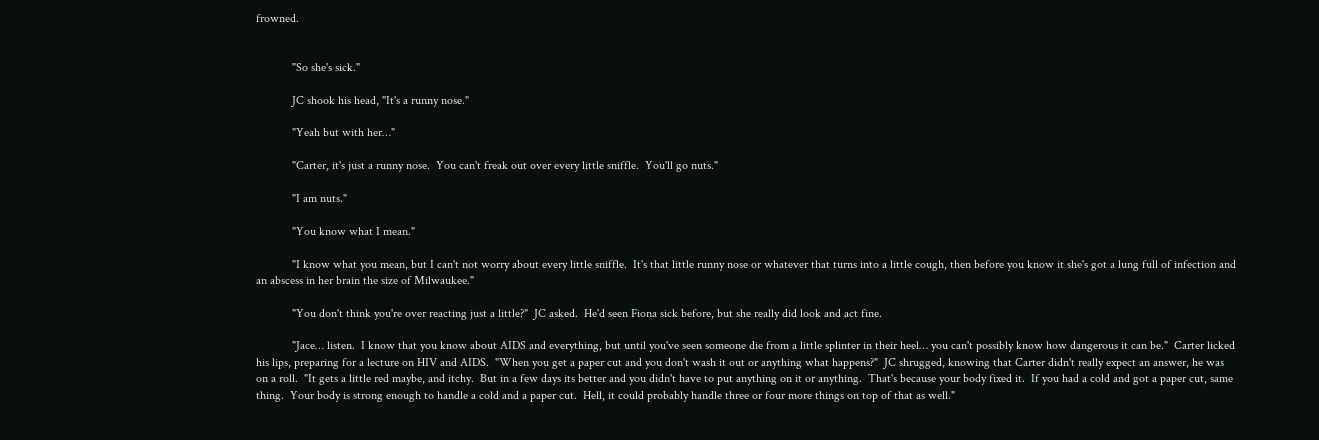frowned.


            "So she's sick."

            JC shook his head, "It's a runny nose."

            "Yeah but with her…"

            "Carter, it's just a runny nose.  You can't freak out over every little sniffle.  You'll go nuts."

            "I am nuts."

            "You know what I mean."

            "I know what you mean, but I can't not worry about every little sniffle.  It's that little runny nose or whatever that turns into a little cough, then before you know it she's got a lung full of infection and an abscess in her brain the size of Milwaukee."

            "You don't think you're over reacting just a little?"  JC asked.  He'd seen Fiona sick before, but she really did look and act fine.

            "Jace… listen.  I know that you know about AIDS and everything, but until you've seen someone die from a little splinter in their heel… you can't possibly know how dangerous it can be."  Carter licked his lips, preparing for a lecture on HIV and AIDS.  "When you get a paper cut and you don't wash it out or anything what happens?"  JC shrugged, knowing that Carter didn't really expect an answer, he was on a roll.  "It gets a little red maybe, and itchy.  But in a few days its better and you didn't have to put anything on it or anything.  That's because your body fixed it.  If you had a cold and got a paper cut, same thing.  Your body is strong enough to handle a cold and a paper cut.  Hell, it could probably handle three or four more things on top of that as well."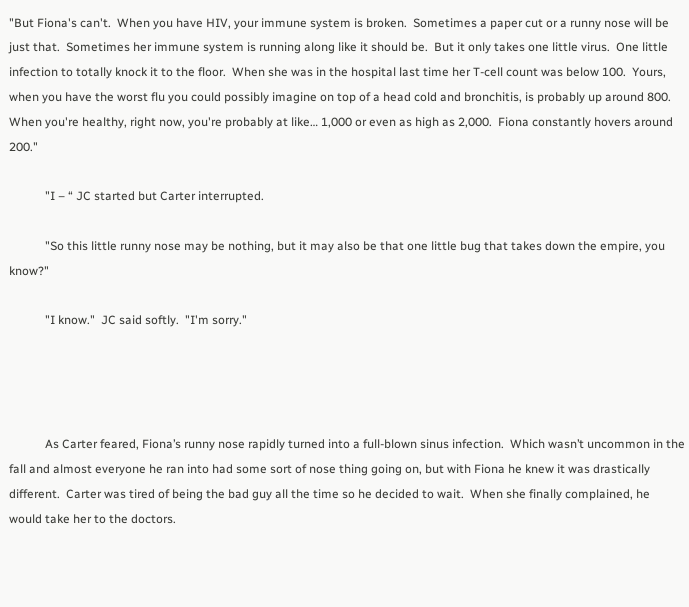"But Fiona's can't.  When you have HIV, your immune system is broken.  Sometimes a paper cut or a runny nose will be just that.  Sometimes her immune system is running along like it should be.  But it only takes one little virus.  One little infection to totally knock it to the floor.  When she was in the hospital last time her T-cell count was below 100.  Yours, when you have the worst flu you could possibly imagine on top of a head cold and bronchitis, is probably up around 800.  When you're healthy, right now, you're probably at like… 1,000 or even as high as 2,000.  Fiona constantly hovers around 200."

            "I – “ JC started but Carter interrupted.

            "So this little runny nose may be nothing, but it may also be that one little bug that takes down the empire, you know?"

            "I know."  JC said softly.  "I'm sorry."




            As Carter feared, Fiona’s runny nose rapidly turned into a full-blown sinus infection.  Which wasn’t uncommon in the fall and almost everyone he ran into had some sort of nose thing going on, but with Fiona he knew it was drastically different.  Carter was tired of being the bad guy all the time so he decided to wait.  When she finally complained, he would take her to the doctors.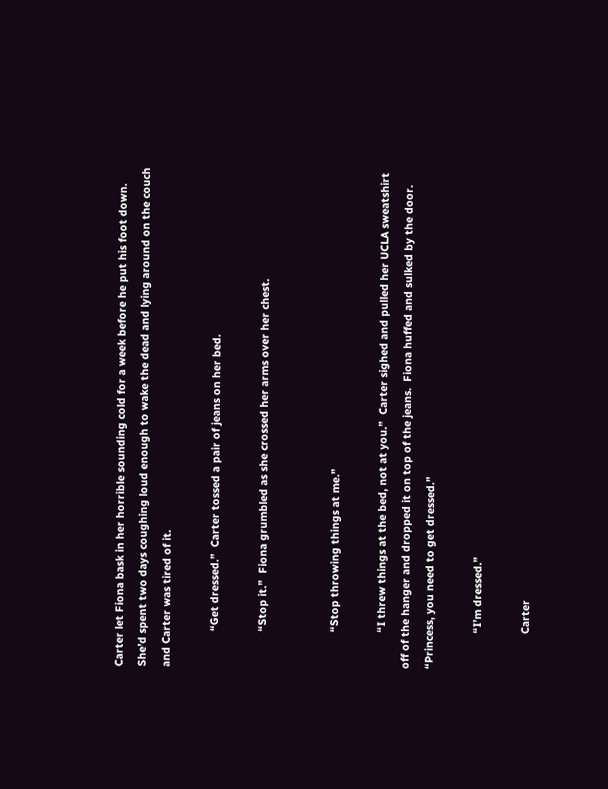Carter let Fiona bask in her horrible sounding cold for a week before he put his foot down.  She’d spent two days coughing loud enough to wake the dead and lying around on the couch and Carter was tired of it.

            “Get dressed.”  Carter tossed a pair of jeans on her bed.

            “Stop it.”  Fiona grumbled as she crossed her arms over her chest.


            “Stop throwing things at me.”

            “I threw things at the bed, not at you.”  Carter sighed and pulled her UCLA sweatshirt off of the hanger and dropped it on top of the jeans.  Fiona huffed and sulked by the door.  “Princess, you need to get dressed.”

            “I’m dressed.”

            Carter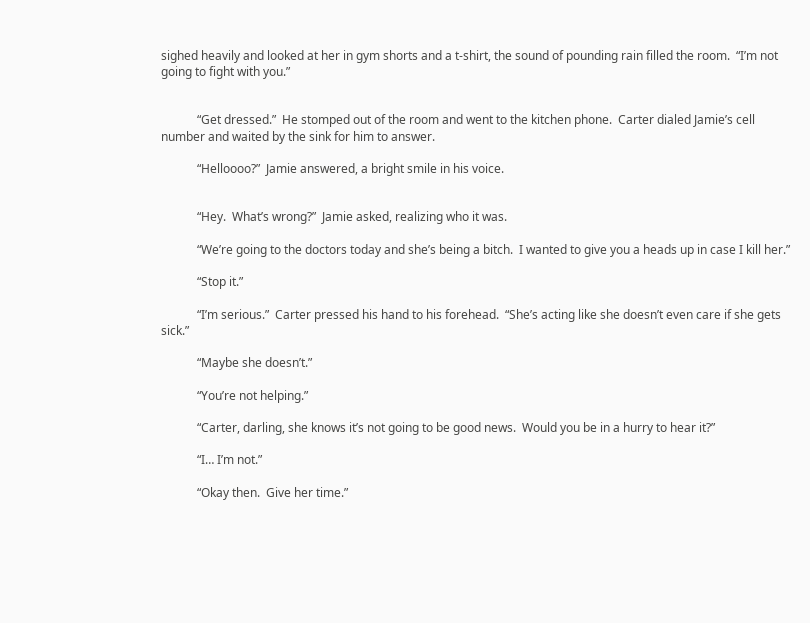sighed heavily and looked at her in gym shorts and a t-shirt, the sound of pounding rain filled the room.  “I’m not going to fight with you.”


            “Get dressed.”  He stomped out of the room and went to the kitchen phone.  Carter dialed Jamie’s cell number and waited by the sink for him to answer.

            “Helloooo?”  Jamie answered, a bright smile in his voice.


            “Hey.  What’s wrong?”  Jamie asked, realizing who it was.

            “We’re going to the doctors today and she’s being a bitch.  I wanted to give you a heads up in case I kill her.”

            “Stop it.”

            “I’m serious.”  Carter pressed his hand to his forehead.  “She’s acting like she doesn’t even care if she gets sick.”

            “Maybe she doesn’t.”

            “You’re not helping.”

            “Carter, darling, she knows it’s not going to be good news.  Would you be in a hurry to hear it?”

            “I… I’m not.”

            “Okay then.  Give her time.”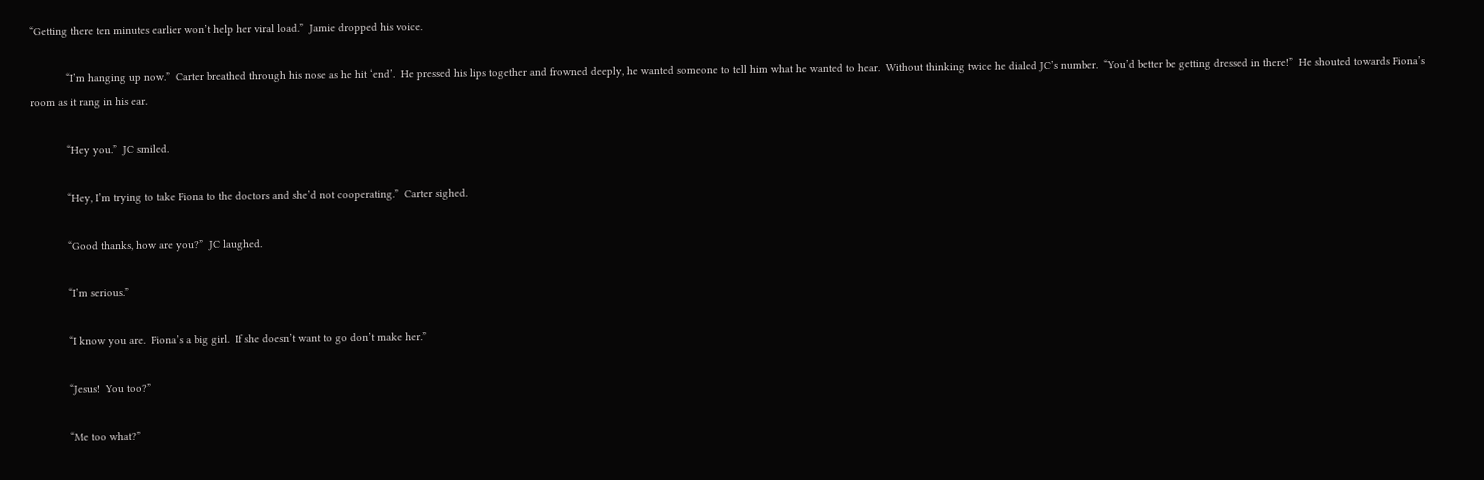“Getting there ten minutes earlier won’t help her viral load.”  Jamie dropped his voice.

            “I’m hanging up now.”  Carter breathed through his nose as he hit ‘end’.  He pressed his lips together and frowned deeply, he wanted someone to tell him what he wanted to hear.  Without thinking twice he dialed JC’s number.  “You’d better be getting dressed in there!”  He shouted towards Fiona’s room as it rang in his ear.

            “Hey you.”  JC smiled.

            “Hey, I’m trying to take Fiona to the doctors and she’d not cooperating.”  Carter sighed.

            “Good thanks, how are you?”  JC laughed.

            “I’m serious.”

            “I know you are.  Fiona’s a big girl.  If she doesn’t want to go don’t make her.”

            “Jesus!  You too?”

            “Me too what?”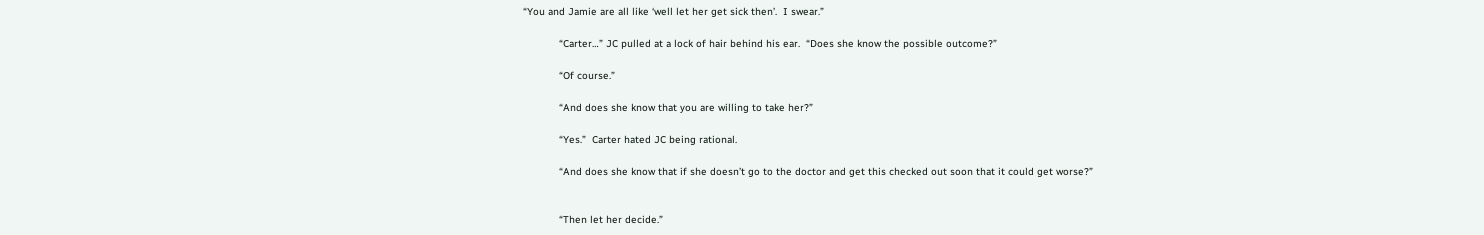“You and Jamie are all like ‘well let her get sick then’.  I swear.”

            “Carter…” JC pulled at a lock of hair behind his ear.  “Does she know the possible outcome?”

            “Of course.”

            “And does she know that you are willing to take her?”

            “Yes.”  Carter hated JC being rational.

            “And does she know that if she doesn’t go to the doctor and get this checked out soon that it could get worse?”


            “Then let her decide.”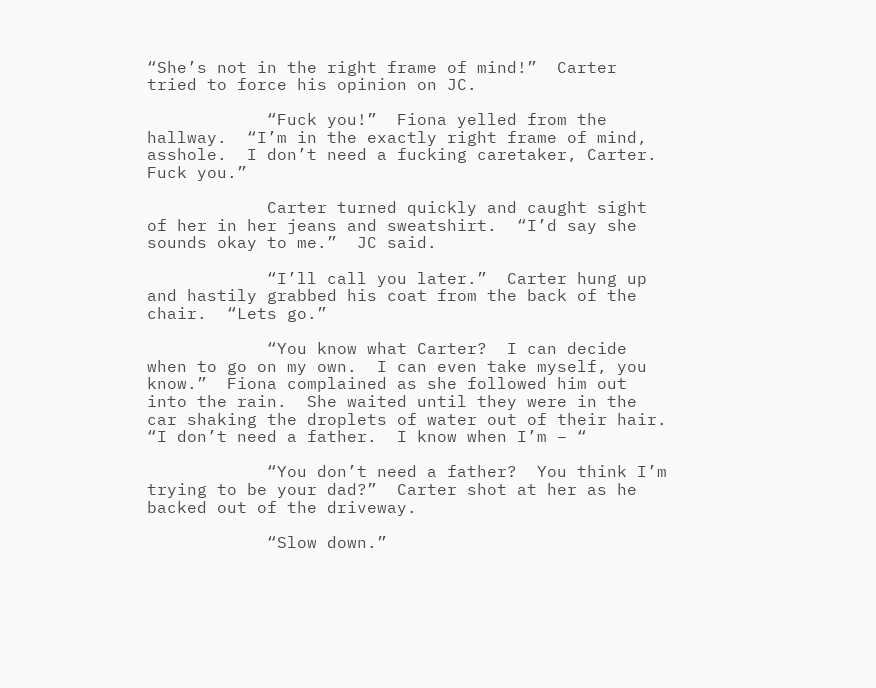“She’s not in the right frame of mind!”  Carter tried to force his opinion on JC.

            “Fuck you!”  Fiona yelled from the hallway.  “I’m in the exactly right frame of mind, asshole.  I don’t need a fucking caretaker, Carter.  Fuck you.”

            Carter turned quickly and caught sight of her in her jeans and sweatshirt.  “I’d say she sounds okay to me.”  JC said.

            “I’ll call you later.”  Carter hung up and hastily grabbed his coat from the back of the chair.  “Lets go.”

            “You know what Carter?  I can decide when to go on my own.  I can even take myself, you know.”  Fiona complained as she followed him out into the rain.  She waited until they were in the car shaking the droplets of water out of their hair.  “I don’t need a father.  I know when I’m – “

            “You don’t need a father?  You think I’m trying to be your dad?”  Carter shot at her as he backed out of the driveway.

            “Slow down.”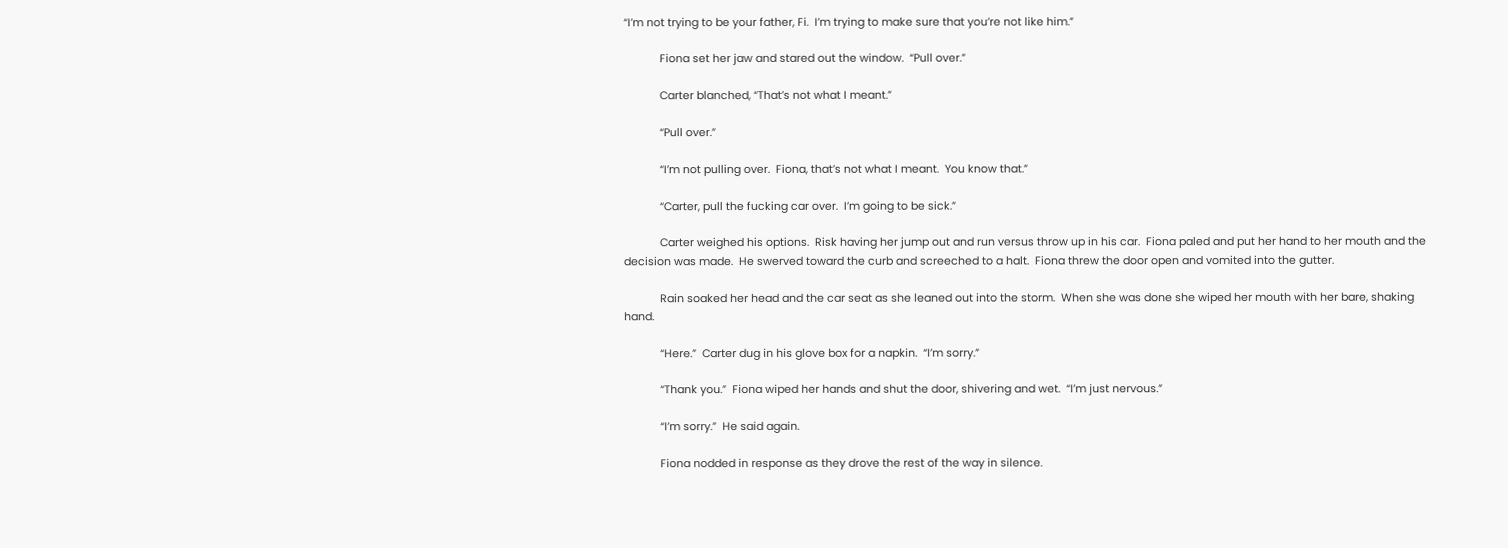“I’m not trying to be your father, Fi.  I’m trying to make sure that you’re not like him.”

            Fiona set her jaw and stared out the window.  “Pull over.”

            Carter blanched, “That’s not what I meant.”

            “Pull over.”

            “I’m not pulling over.  Fiona, that’s not what I meant.  You know that.”

            “Carter, pull the fucking car over.  I’m going to be sick.”

            Carter weighed his options.  Risk having her jump out and run versus throw up in his car.  Fiona paled and put her hand to her mouth and the decision was made.  He swerved toward the curb and screeched to a halt.  Fiona threw the door open and vomited into the gutter.

            Rain soaked her head and the car seat as she leaned out into the storm.  When she was done she wiped her mouth with her bare, shaking hand.

            “Here.”  Carter dug in his glove box for a napkin.  “I’m sorry.”

            “Thank you.”  Fiona wiped her hands and shut the door, shivering and wet.  “I’m just nervous.”

            “I’m sorry.”  He said again.

            Fiona nodded in response as they drove the rest of the way in silence.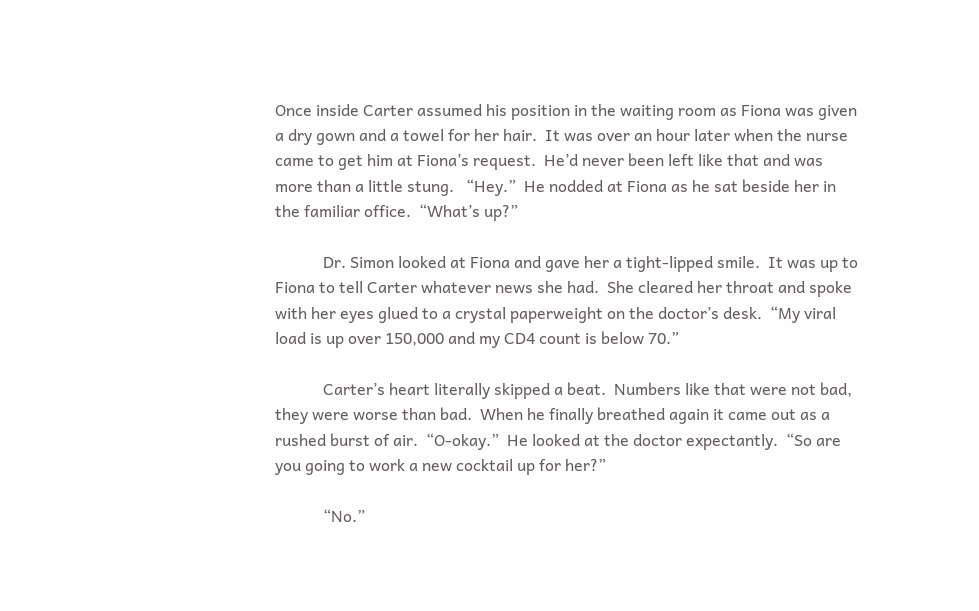Once inside Carter assumed his position in the waiting room as Fiona was given a dry gown and a towel for her hair.  It was over an hour later when the nurse came to get him at Fiona’s request.  He’d never been left like that and was more than a little stung.   “Hey.”  He nodded at Fiona as he sat beside her in the familiar office.  “What’s up?”

            Dr. Simon looked at Fiona and gave her a tight-lipped smile.  It was up to Fiona to tell Carter whatever news she had.  She cleared her throat and spoke with her eyes glued to a crystal paperweight on the doctor’s desk.  “My viral load is up over 150,000 and my CD4 count is below 70.”

            Carter’s heart literally skipped a beat.  Numbers like that were not bad, they were worse than bad.  When he finally breathed again it came out as a rushed burst of air.  “O-okay.”  He looked at the doctor expectantly.  “So are you going to work a new cocktail up for her?”

            “No.”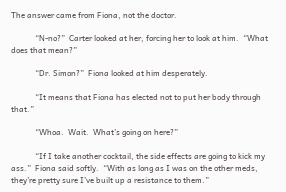The answer came from Fiona, not the doctor.

            “N-no?”  Carter looked at her, forcing her to look at him.  “What does that mean?”

            “Dr. Simon?”  Fiona looked at him desperately.

            “It means that Fiona has elected not to put her body through that.”

            “Whoa.  Wait.  What’s going on here?”

            “If I take another cocktail, the side effects are going to kick my ass.”  Fiona said softly.  “With as long as I was on the other meds, they’re pretty sure I’ve built up a resistance to them.”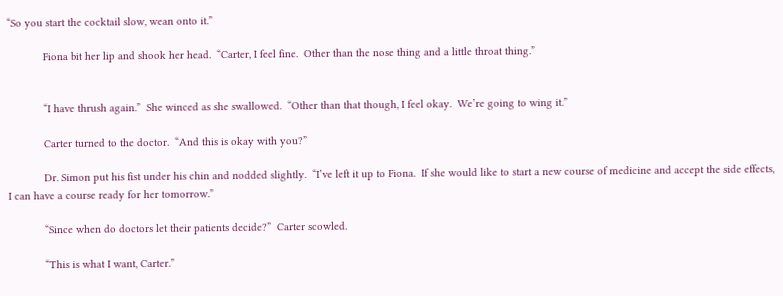“So you start the cocktail slow, wean onto it.”

            Fiona bit her lip and shook her head.  “Carter, I feel fine.  Other than the nose thing and a little throat thing.”


            “I have thrush again.”  She winced as she swallowed.  “Other than that though, I feel okay.  We’re going to wing it.”

            Carter turned to the doctor.  “And this is okay with you?”

            Dr. Simon put his fist under his chin and nodded slightly.  “I’ve left it up to Fiona.  If she would like to start a new course of medicine and accept the side effects, I can have a course ready for her tomorrow.”

            “Since when do doctors let their patients decide?”  Carter scowled.

            “This is what I want, Carter.”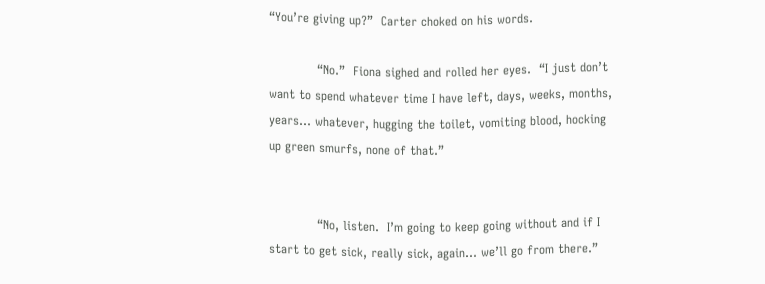“You’re giving up?”  Carter choked on his words.

            “No.”  Fiona sighed and rolled her eyes.  “I just don’t want to spend whatever time I have left, days, weeks, months, years… whatever, hugging the toilet, vomiting blood, hocking up green smurfs, none of that.”


            “No, listen.  I’m going to keep going without and if I start to get sick, really sick, again… we’ll go from there.”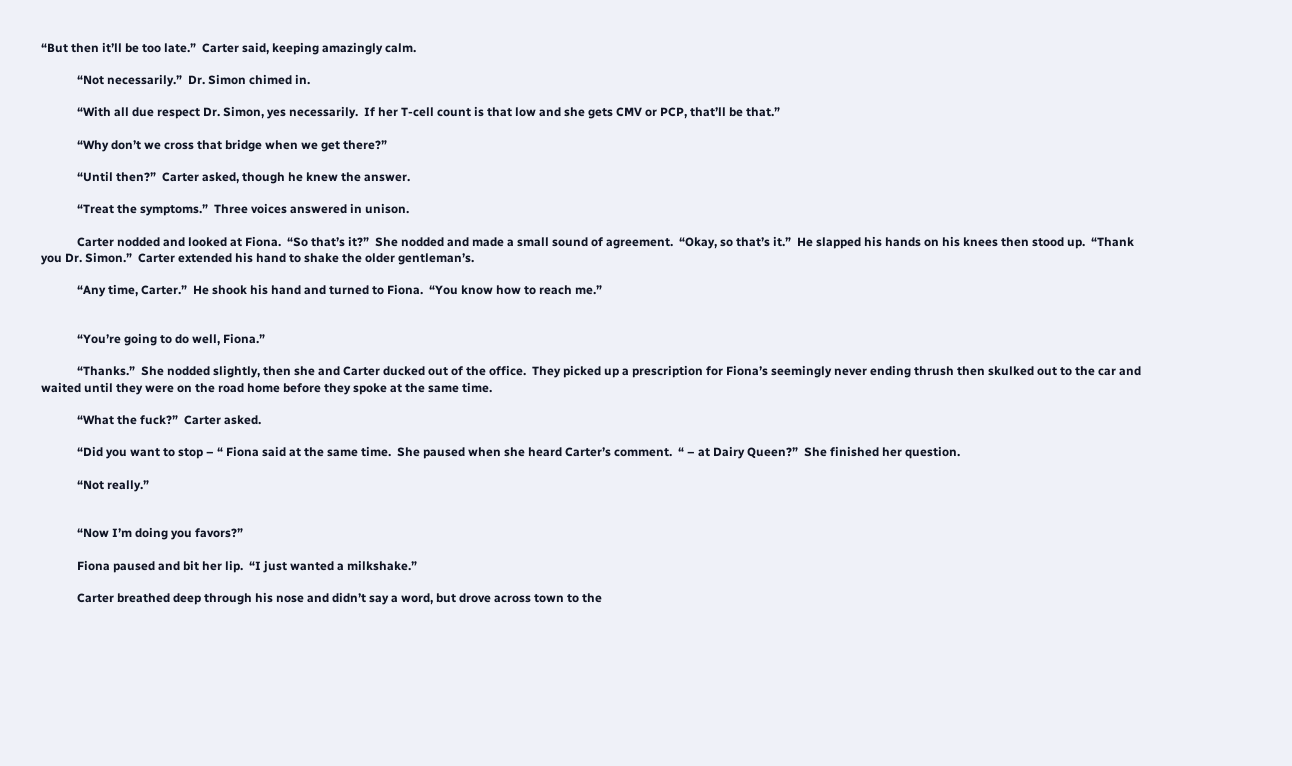“But then it’ll be too late.”  Carter said, keeping amazingly calm.

            “Not necessarily.”  Dr. Simon chimed in.

            “With all due respect Dr. Simon, yes necessarily.  If her T-cell count is that low and she gets CMV or PCP, that’ll be that.”

            “Why don’t we cross that bridge when we get there?”

            “Until then?”  Carter asked, though he knew the answer.

            “Treat the symptoms.”  Three voices answered in unison.

            Carter nodded and looked at Fiona.  “So that’s it?”  She nodded and made a small sound of agreement.  “Okay, so that’s it.”  He slapped his hands on his knees then stood up.  “Thank you Dr. Simon.”  Carter extended his hand to shake the older gentleman’s.

            “Any time, Carter.”  He shook his hand and turned to Fiona.  “You know how to reach me.”


            “You’re going to do well, Fiona.”

            “Thanks.”  She nodded slightly, then she and Carter ducked out of the office.  They picked up a prescription for Fiona’s seemingly never ending thrush then skulked out to the car and waited until they were on the road home before they spoke at the same time.

            “What the fuck?”  Carter asked.

            “Did you want to stop – “ Fiona said at the same time.  She paused when she heard Carter’s comment.  “ – at Dairy Queen?”  She finished her question.

            “Not really.”


            “Now I’m doing you favors?”

            Fiona paused and bit her lip.  “I just wanted a milkshake.”

            Carter breathed deep through his nose and didn’t say a word, but drove across town to the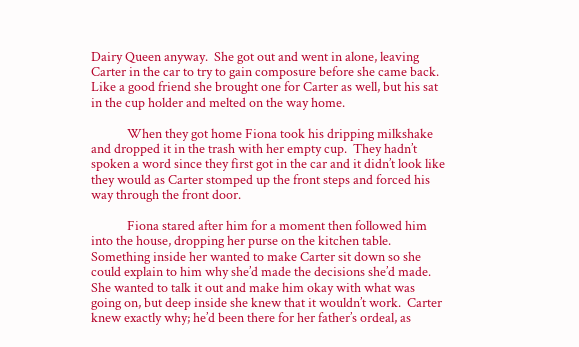Dairy Queen anyway.  She got out and went in alone, leaving Carter in the car to try to gain composure before she came back.  Like a good friend she brought one for Carter as well, but his sat in the cup holder and melted on the way home.

            When they got home Fiona took his dripping milkshake and dropped it in the trash with her empty cup.  They hadn’t spoken a word since they first got in the car and it didn’t look like they would as Carter stomped up the front steps and forced his way through the front door.

            Fiona stared after him for a moment then followed him into the house, dropping her purse on the kitchen table.  Something inside her wanted to make Carter sit down so she could explain to him why she’d made the decisions she’d made.  She wanted to talk it out and make him okay with what was going on, but deep inside she knew that it wouldn’t work.  Carter knew exactly why; he’d been there for her father’s ordeal, as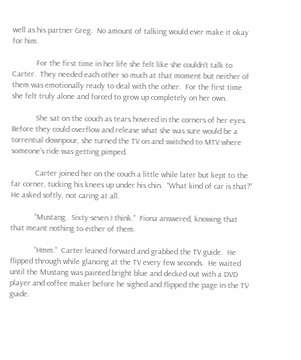well as his partner Greg.  No amount of talking would ever make it okay for him.

            For the first time in her life she felt like she couldn’t talk to Carter.  They needed each other so much at that moment but neither of them was emotionally ready to deal with the other.  For the first time she felt truly alone and forced to grow up completely on her own.

            She sat on the couch as tears hovered in the corners of her eyes.  Before they could overflow and release what she was sure would be a torrential downpour, she turned the TV on and switched to MTV where someone’s ride was getting pimped.

            Carter joined her on the couch a little while later but kept to the far corner, tucking his knees up under his chin.  “What kind of car is that?”  He asked softly, not caring at all.

            “Mustang.  Sixty-seven I think.”  Fiona answered, knowing that that meant nothing to either of them.

            “Hmm.”  Carter leaned forward and grabbed the TV guide.  He flipped through while glancing at the TV every few seconds.  He waited until the Mustang was painted bright blue and decked out with a DVD player and coffee maker before he sighed and flipped the page in the TV guide.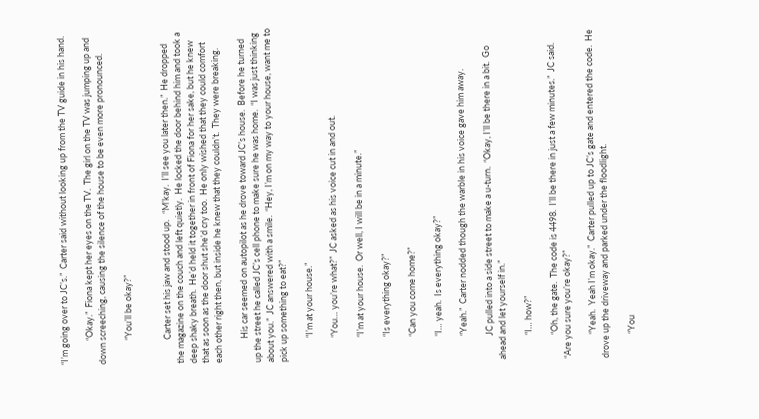“I’m going over to JC’s.”  Carter said without looking up from the TV guide in his hand.

            “Okay.”  Fiona kept her eyes on the TV.  The girl on the TV was jumping up and down screeching, causing the silence of the house to be even more pronounced.

            “You’ll be okay?”


            Carter set his jaw and stood up.   “M’kay.  I’ll see you later then.”  He dropped the magazine on the couch and left quietly.  He locked the door behind him and took a deep shaky breath.  He’d held it together in front of Fiona for her sake, but he knew that as soon as the door shut she’d cry too.  He only wished that they could comfort each other right then, but inside he knew that they couldn’t.  They were breaking.

            His car seemed on autopilot as he drove toward JC’s house.  Before he turned up the street he called JC’s cell phone to make sure he was home.  “I was just thinking about you.”  JC answered with a smile.  “Hey, I’m on my way to your house, want me to pick up something to eat?”

            “I’m at your house.”

            “You… you’re what?”  JC asked as his voice cut in and out.

            “I’m at your house.  Or well, I will be in a minute.”

            “Is everything okay?”

            “Can you come home?”

            “I… yeah.  Is everything okay?”

            “Yeah.”  Carter nodded though the warble in his voice gave him away.

            JC pulled into a side street to make a u-turn.  “Okay, I’ll be there in a bit.  Go ahead and let yourself in.”

            “I… how?”

            “Oh, the gate.  The code is 4498.  I’ll be there in just a few minutes.”  JC said.  “Are you sure you’re okay?”

            “Yeah.  Yeah I’m okay.”  Carter pulled up to JC’s gate and entered the code.  He drove up the driveway and parked under the floodlight.

            “You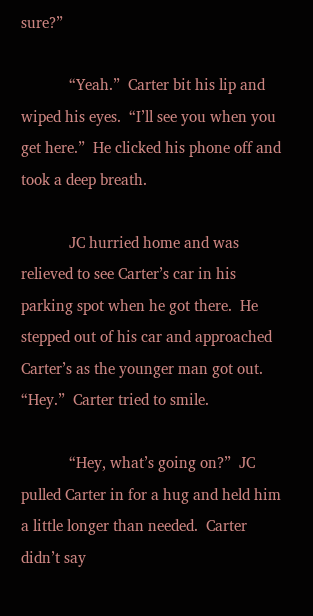sure?”

            “Yeah.”  Carter bit his lip and wiped his eyes.  “I’ll see you when you get here.”  He clicked his phone off and took a deep breath.

            JC hurried home and was relieved to see Carter’s car in his parking spot when he got there.  He stepped out of his car and approached Carter’s as the younger man got out.  “Hey.”  Carter tried to smile.

            “Hey, what’s going on?”  JC pulled Carter in for a hug and held him a little longer than needed.  Carter didn’t say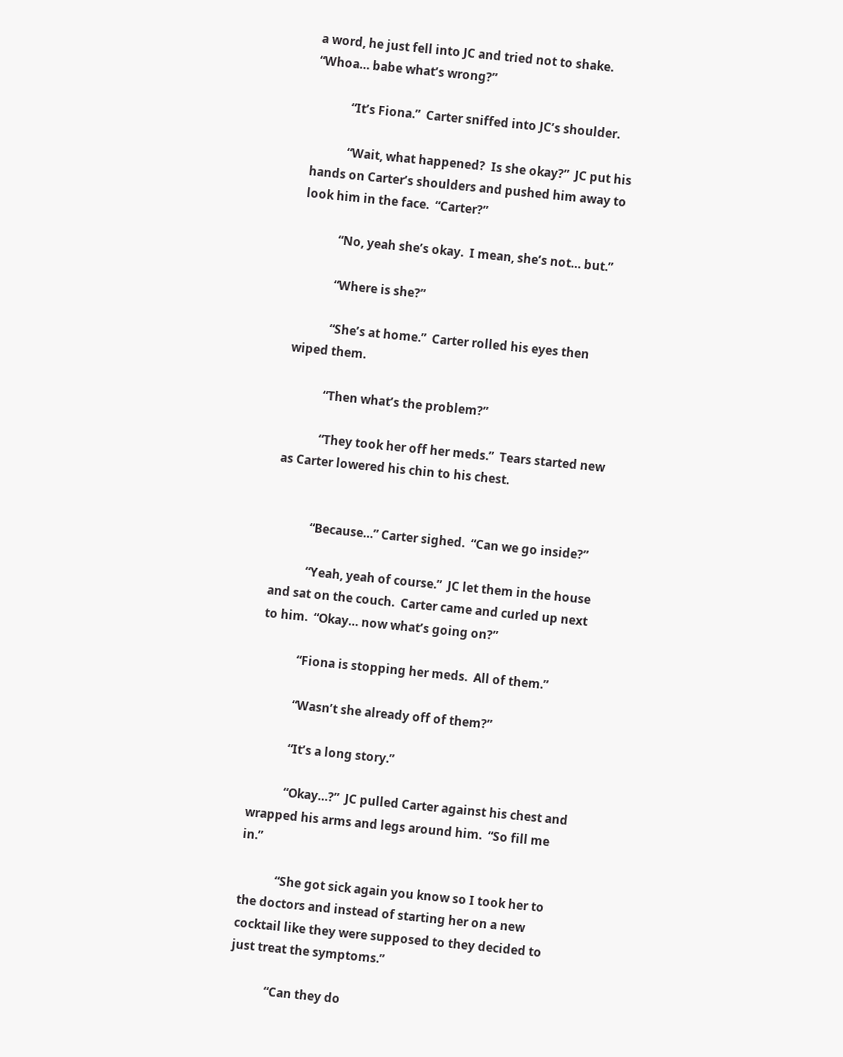a word, he just fell into JC and tried not to shake.  “Whoa… babe what’s wrong?”

            “It’s Fiona.”  Carter sniffed into JC’s shoulder.

            “Wait, what happened?  Is she okay?”  JC put his hands on Carter’s shoulders and pushed him away to look him in the face.  “Carter?”

            “No, yeah she’s okay.  I mean, she’s not… but.”

            “Where is she?”

            “She’s at home.”  Carter rolled his eyes then wiped them.

            “Then what’s the problem?”

            “They took her off her meds.”  Tears started new as Carter lowered his chin to his chest.


            “Because…” Carter sighed.  “Can we go inside?”

            “Yeah, yeah of course.”  JC let them in the house and sat on the couch.  Carter came and curled up next to him.  “Okay… now what’s going on?”

            “Fiona is stopping her meds.  All of them.”

            “Wasn’t she already off of them?”

            “It’s a long story.”

            “Okay…?”  JC pulled Carter against his chest and wrapped his arms and legs around him.  “So fill me in.”

            “She got sick again you know so I took her to the doctors and instead of starting her on a new cocktail like they were supposed to they decided to just treat the symptoms.”

            “Can they do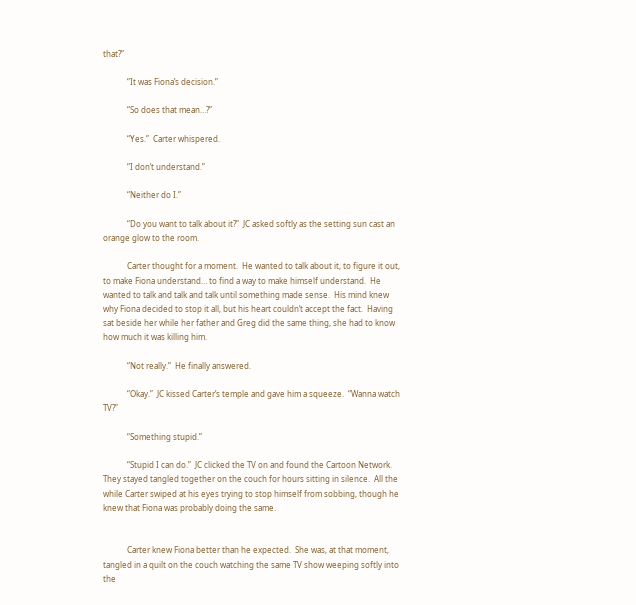that?”

            “It was Fiona’s decision.”

            “So does that mean…?”

            “Yes.”  Carter whispered.

            “I don’t understand.”

            “Neither do I.”

            “Do you want to talk about it?”  JC asked softly as the setting sun cast an orange glow to the room.

            Carter thought for a moment.  He wanted to talk about it, to figure it out, to make Fiona understand… to find a way to make himself understand.  He wanted to talk and talk and talk until something made sense.  His mind knew why Fiona decided to stop it all, but his heart couldn’t accept the fact.  Having sat beside her while her father and Greg did the same thing, she had to know how much it was killing him.

            “Not really.”  He finally answered.

            “Okay.”  JC kissed Carter’s temple and gave him a squeeze.  “Wanna watch TV?”

            “Something stupid.”

            “Stupid I can do.”  JC clicked the TV on and found the Cartoon Network.  They stayed tangled together on the couch for hours sitting in silence.  All the while Carter swiped at his eyes trying to stop himself from sobbing, though he knew that Fiona was probably doing the same.


            Carter knew Fiona better than he expected.  She was, at that moment, tangled in a quilt on the couch watching the same TV show weeping softly into the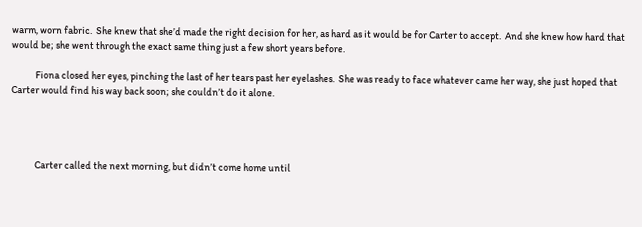warm, worn fabric.  She knew that she’d made the right decision for her, as hard as it would be for Carter to accept.  And she knew how hard that would be; she went through the exact same thing just a few short years before.

            Fiona closed her eyes, pinching the last of her tears past her eyelashes.  She was ready to face whatever came her way, she just hoped that Carter would find his way back soon; she couldn’t do it alone.




            Carter called the next morning, but didn’t come home until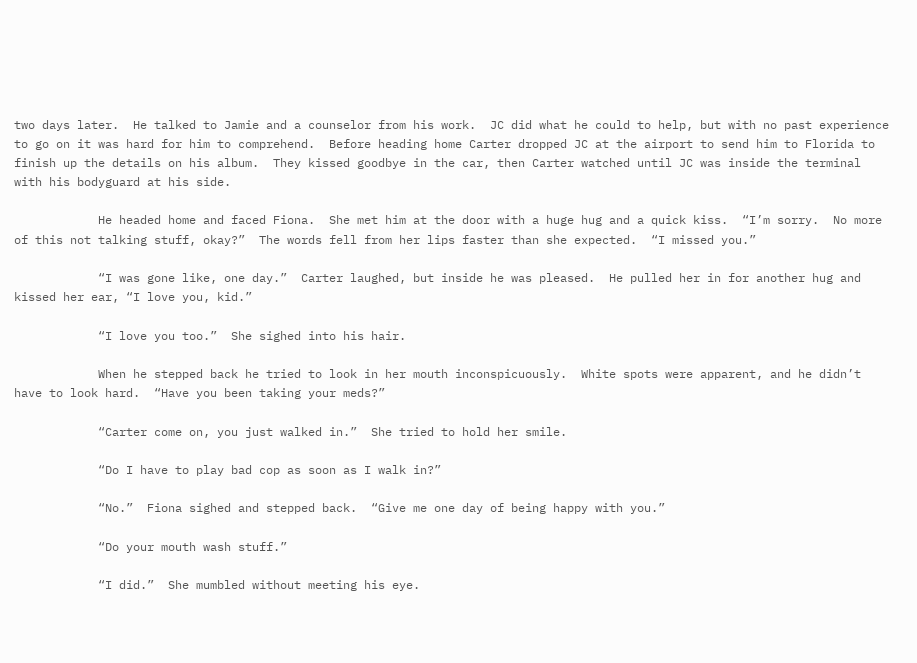two days later.  He talked to Jamie and a counselor from his work.  JC did what he could to help, but with no past experience to go on it was hard for him to comprehend.  Before heading home Carter dropped JC at the airport to send him to Florida to finish up the details on his album.  They kissed goodbye in the car, then Carter watched until JC was inside the terminal with his bodyguard at his side.

            He headed home and faced Fiona.  She met him at the door with a huge hug and a quick kiss.  “I’m sorry.  No more of this not talking stuff, okay?”  The words fell from her lips faster than she expected.  “I missed you.”

            “I was gone like, one day.”  Carter laughed, but inside he was pleased.  He pulled her in for another hug and kissed her ear, “I love you, kid.”

            “I love you too.”  She sighed into his hair.

            When he stepped back he tried to look in her mouth inconspicuously.  White spots were apparent, and he didn’t have to look hard.  “Have you been taking your meds?”

            “Carter come on, you just walked in.”  She tried to hold her smile.

            “Do I have to play bad cop as soon as I walk in?”

            “No.”  Fiona sighed and stepped back.  “Give me one day of being happy with you.”

            “Do your mouth wash stuff.”

            “I did.”  She mumbled without meeting his eye.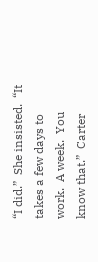“I did.”  She insisted.  “It takes a few days to work.  A week.  You know that.”  Carter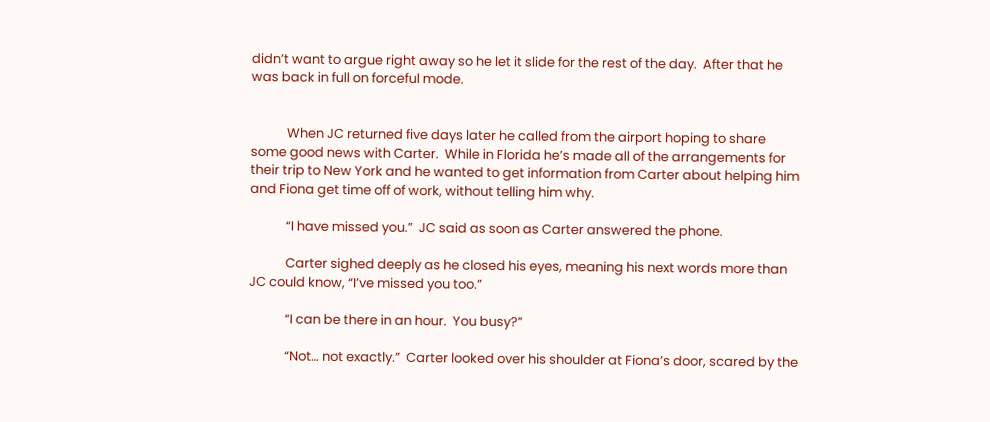didn’t want to argue right away so he let it slide for the rest of the day.  After that he was back in full on forceful mode.


            When JC returned five days later he called from the airport hoping to share some good news with Carter.  While in Florida he’s made all of the arrangements for their trip to New York and he wanted to get information from Carter about helping him and Fiona get time off of work, without telling him why.

            “I have missed you.”  JC said as soon as Carter answered the phone.

            Carter sighed deeply as he closed his eyes, meaning his next words more than JC could know, “I’ve missed you too.”

            “I can be there in an hour.  You busy?”

            “Not… not exactly.”  Carter looked over his shoulder at Fiona’s door, scared by the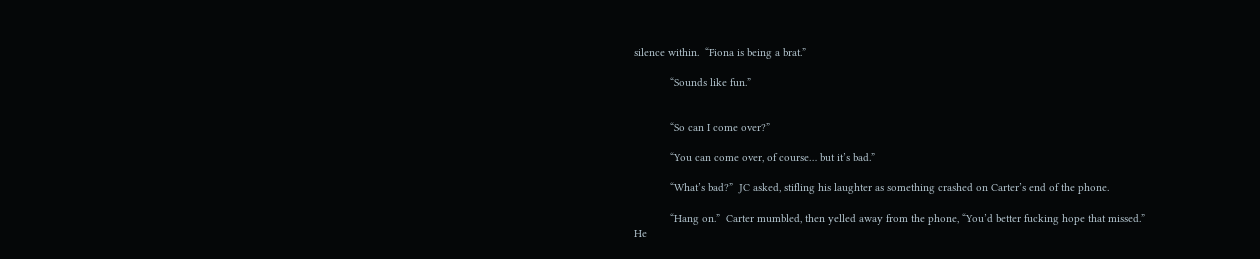silence within.  “Fiona is being a brat.”

            “Sounds like fun.”


            “So can I come over?”

            “You can come over, of course… but it’s bad.”

            “What’s bad?”  JC asked, stifling his laughter as something crashed on Carter’s end of the phone.

            “Hang on.”  Carter mumbled, then yelled away from the phone, “You’d better fucking hope that missed.”  He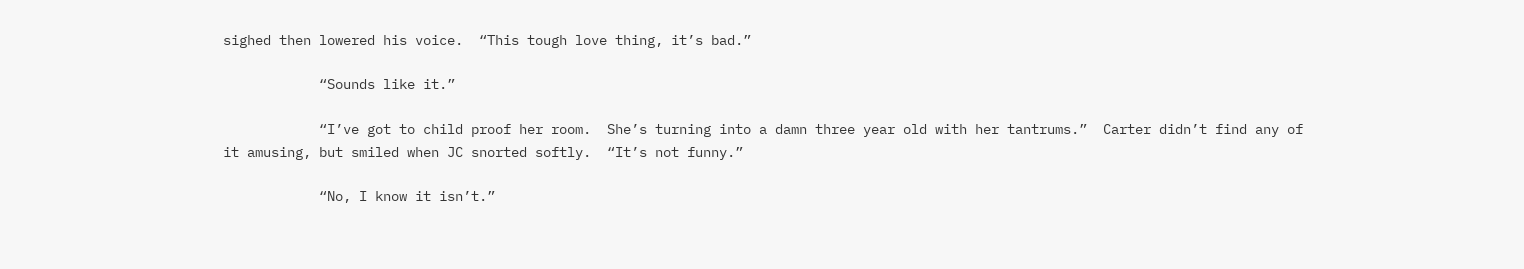sighed then lowered his voice.  “This tough love thing, it’s bad.”

            “Sounds like it.”

            “I’ve got to child proof her room.  She’s turning into a damn three year old with her tantrums.”  Carter didn’t find any of it amusing, but smiled when JC snorted softly.  “It’s not funny.”

            “No, I know it isn’t.”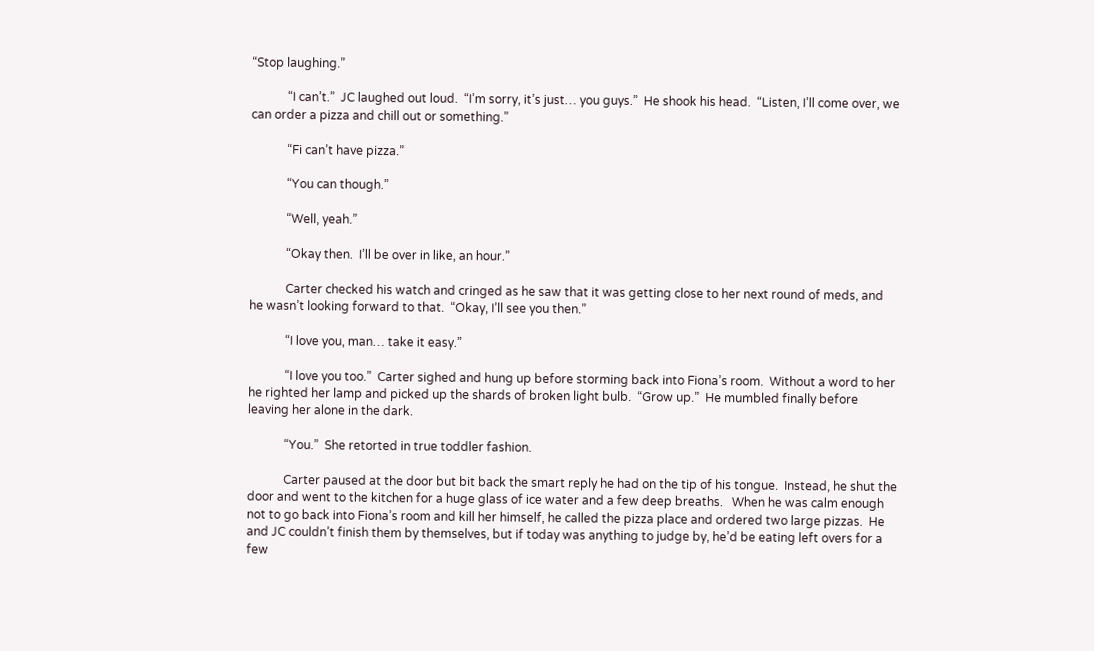“Stop laughing.”

            “I can’t.”  JC laughed out loud.  “I’m sorry, it’s just… you guys.”  He shook his head.  “Listen, I’ll come over, we can order a pizza and chill out or something.”

            “Fi can’t have pizza.”

            “You can though.”

            “Well, yeah.”

            “Okay then.  I’ll be over in like, an hour.”

            Carter checked his watch and cringed as he saw that it was getting close to her next round of meds, and he wasn’t looking forward to that.  “Okay, I’ll see you then.”

            “I love you, man… take it easy.”

            “I love you too.”  Carter sighed and hung up before storming back into Fiona’s room.  Without a word to her he righted her lamp and picked up the shards of broken light bulb.  “Grow up.”  He mumbled finally before leaving her alone in the dark.

            “You.”  She retorted in true toddler fashion.

            Carter paused at the door but bit back the smart reply he had on the tip of his tongue.  Instead, he shut the door and went to the kitchen for a huge glass of ice water and a few deep breaths.   When he was calm enough not to go back into Fiona’s room and kill her himself, he called the pizza place and ordered two large pizzas.  He and JC couldn’t finish them by themselves, but if today was anything to judge by, he’d be eating left overs for a few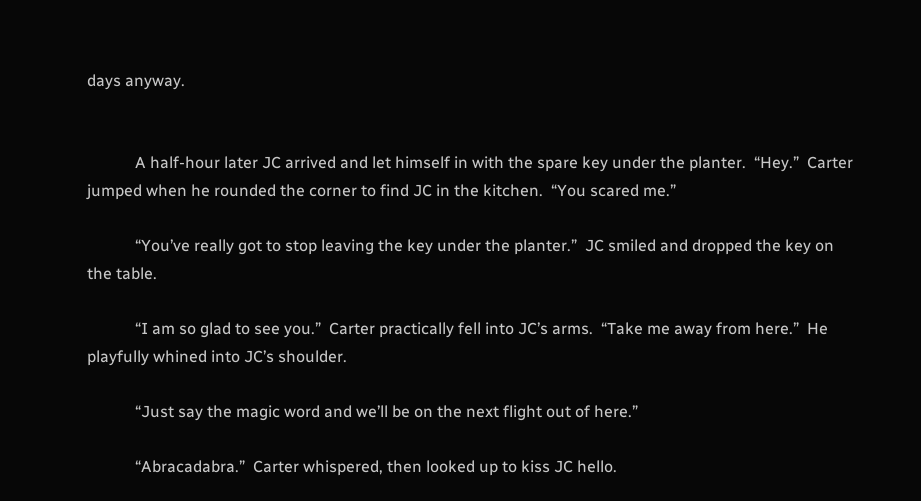days anyway.


            A half-hour later JC arrived and let himself in with the spare key under the planter.  “Hey.”  Carter jumped when he rounded the corner to find JC in the kitchen.  “You scared me.”

            “You’ve really got to stop leaving the key under the planter.”  JC smiled and dropped the key on the table.

            “I am so glad to see you.”  Carter practically fell into JC’s arms.  “Take me away from here.”  He playfully whined into JC’s shoulder.

            “Just say the magic word and we’ll be on the next flight out of here.”

            “Abracadabra.”  Carter whispered, then looked up to kiss JC hello.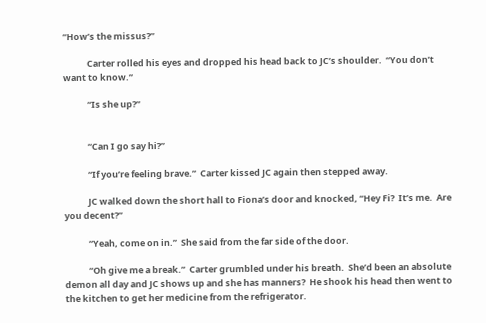“How’s the missus?”

            Carter rolled his eyes and dropped his head back to JC’s shoulder.  “You don’t want to know.”

            “Is she up?”


            “Can I go say hi?”

            “If you’re feeling brave.”  Carter kissed JC again then stepped away.

            JC walked down the short hall to Fiona’s door and knocked, “Hey Fi?  It’s me.  Are you decent?”

            “Yeah, come on in.”  She said from the far side of the door.

            “Oh give me a break.”  Carter grumbled under his breath.  She’d been an absolute demon all day and JC shows up and she has manners?  He shook his head then went to the kitchen to get her medicine from the refrigerator.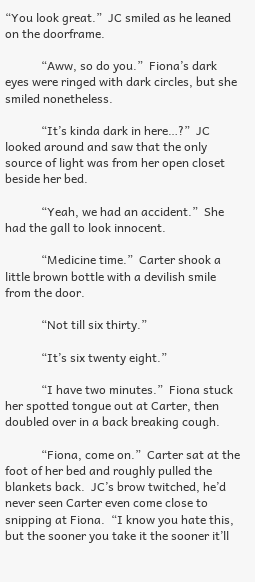“You look great.”  JC smiled as he leaned on the doorframe.

            “Aww, so do you.”  Fiona’s dark eyes were ringed with dark circles, but she smiled nonetheless.

            “It’s kinda dark in here…?”  JC looked around and saw that the only source of light was from her open closet beside her bed.

            “Yeah, we had an accident.”  She had the gall to look innocent.

            “Medicine time.”  Carter shook a little brown bottle with a devilish smile from the door.

            “Not till six thirty.”

            “It’s six twenty eight.”

            “I have two minutes.”  Fiona stuck her spotted tongue out at Carter, then doubled over in a back breaking cough.

            “Fiona, come on.”  Carter sat at the foot of her bed and roughly pulled the blankets back.  JC’s brow twitched, he’d never seen Carter even come close to snipping at Fiona.  “I know you hate this, but the sooner you take it the sooner it’ll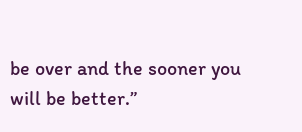be over and the sooner you will be better.”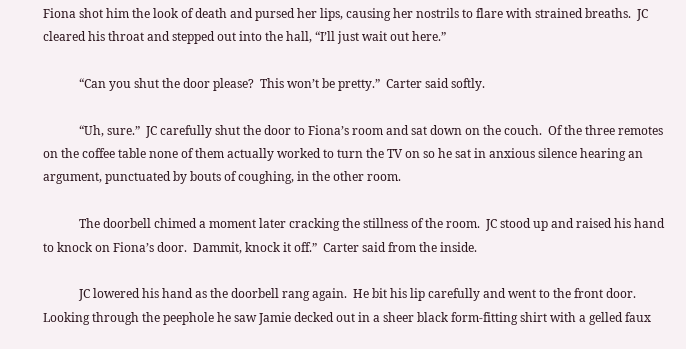Fiona shot him the look of death and pursed her lips, causing her nostrils to flare with strained breaths.  JC cleared his throat and stepped out into the hall, “I’ll just wait out here.”

            “Can you shut the door please?  This won’t be pretty.”  Carter said softly.

            “Uh, sure.”  JC carefully shut the door to Fiona’s room and sat down on the couch.  Of the three remotes on the coffee table none of them actually worked to turn the TV on so he sat in anxious silence hearing an argument, punctuated by bouts of coughing, in the other room.

            The doorbell chimed a moment later cracking the stillness of the room.  JC stood up and raised his hand to knock on Fiona’s door.  Dammit, knock it off.”  Carter said from the inside.

            JC lowered his hand as the doorbell rang again.  He bit his lip carefully and went to the front door.  Looking through the peephole he saw Jamie decked out in a sheer black form-fitting shirt with a gelled faux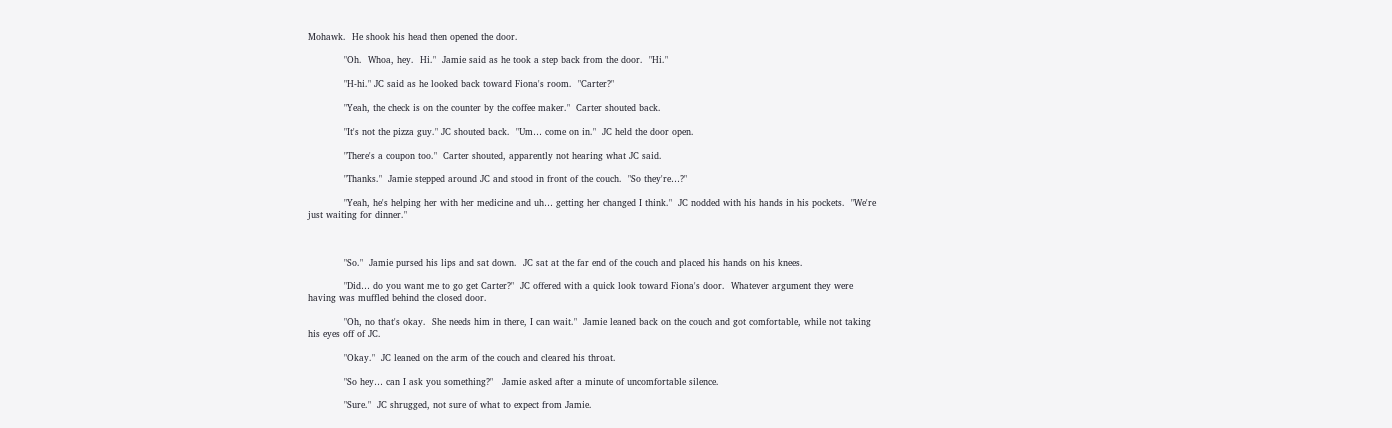Mohawk.  He shook his head then opened the door.

            "Oh.  Whoa, hey.  Hi."  Jamie said as he took a step back from the door.  "Hi."

            "H-hi." JC said as he looked back toward Fiona's room.  "Carter?"

            "Yeah, the check is on the counter by the coffee maker."  Carter shouted back.

            "It's not the pizza guy." JC shouted back.  "Um… come on in."  JC held the door open.

            "There's a coupon too."  Carter shouted, apparently not hearing what JC said.

            "Thanks."  Jamie stepped around JC and stood in front of the couch.  "So they're…?"

            "Yeah, he's helping her with her medicine and uh… getting her changed I think."  JC nodded with his hands in his pockets.  "We're just waiting for dinner."



            "So."  Jamie pursed his lips and sat down.  JC sat at the far end of the couch and placed his hands on his knees.

            "Did… do you want me to go get Carter?"  JC offered with a quick look toward Fiona's door.  Whatever argument they were having was muffled behind the closed door.

            "Oh, no that's okay.  She needs him in there, I can wait."  Jamie leaned back on the couch and got comfortable, while not taking his eyes off of JC.

            "Okay."  JC leaned on the arm of the couch and cleared his throat.

            "So hey… can I ask you something?"   Jamie asked after a minute of uncomfortable silence.

            "Sure."  JC shrugged, not sure of what to expect from Jamie.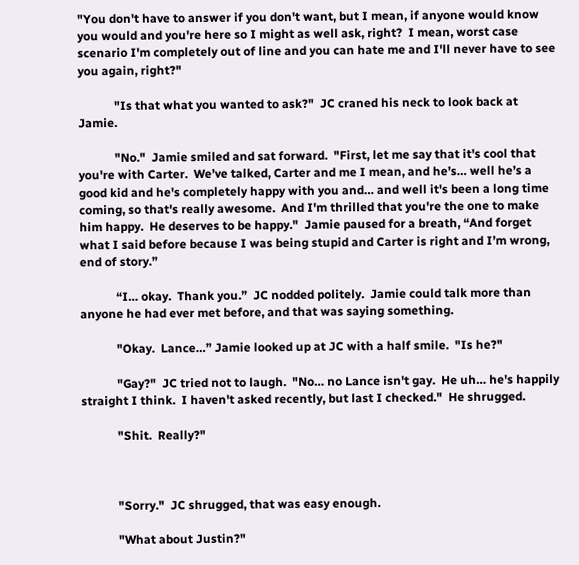"You don't have to answer if you don't want, but I mean, if anyone would know you would and you're here so I might as well ask, right?  I mean, worst case scenario I'm completely out of line and you can hate me and I'll never have to see you again, right?"

            "Is that what you wanted to ask?"  JC craned his neck to look back at Jamie.

            "No."  Jamie smiled and sat forward.  "First, let me say that it's cool that you're with Carter.  We’ve talked, Carter and me I mean, and he’s… well he’s a good kid and he's completely happy with you and… and well it's been a long time coming, so that's really awesome.  And I'm thrilled that you're the one to make him happy.  He deserves to be happy."  Jamie paused for a breath, “And forget what I said before because I was being stupid and Carter is right and I’m wrong, end of story.”

            “I… okay.  Thank you.”  JC nodded politely.  Jamie could talk more than anyone he had ever met before, and that was saying something.

            "Okay.  Lance…” Jamie looked up at JC with a half smile.  "Is he?"

            "Gay?"  JC tried not to laugh.  "No… no Lance isn't gay.  He uh… he's happily straight I think.  I haven't asked recently, but last I checked."  He shrugged.

            "Shit.  Really?"



            "Sorry."  JC shrugged, that was easy enough.

            "What about Justin?"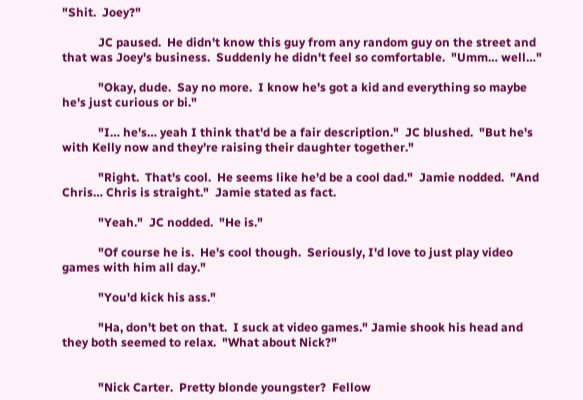"Shit.  Joey?"

            JC paused.  He didn't know this guy from any random guy on the street and that was Joey's business.  Suddenly he didn't feel so comfortable.  "Umm… well…"

            "Okay, dude.  Say no more.  I know he's got a kid and everything so maybe he's just curious or bi."

            "I… he's… yeah I think that'd be a fair description."  JC blushed.  "But he's with Kelly now and they're raising their daughter together."

            "Right.  That's cool.  He seems like he'd be a cool dad."  Jamie nodded.  "And Chris… Chris is straight."  Jamie stated as fact.

            "Yeah."  JC nodded.  "He is."

            "Of course he is.  He's cool though.  Seriously, I'd love to just play video games with him all day."

            "You'd kick his ass."

            "Ha, don't bet on that.  I suck at video games." Jamie shook his head and they both seemed to relax.  "What about Nick?"


            "Nick Carter.  Pretty blonde youngster?  Fellow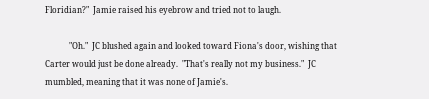Floridian?"  Jamie raised his eyebrow and tried not to laugh.

            "Oh."  JC blushed again and looked toward Fiona's door, wishing that Carter would just be done already.  "That's really not my business."  JC mumbled, meaning that it was none of Jamie's.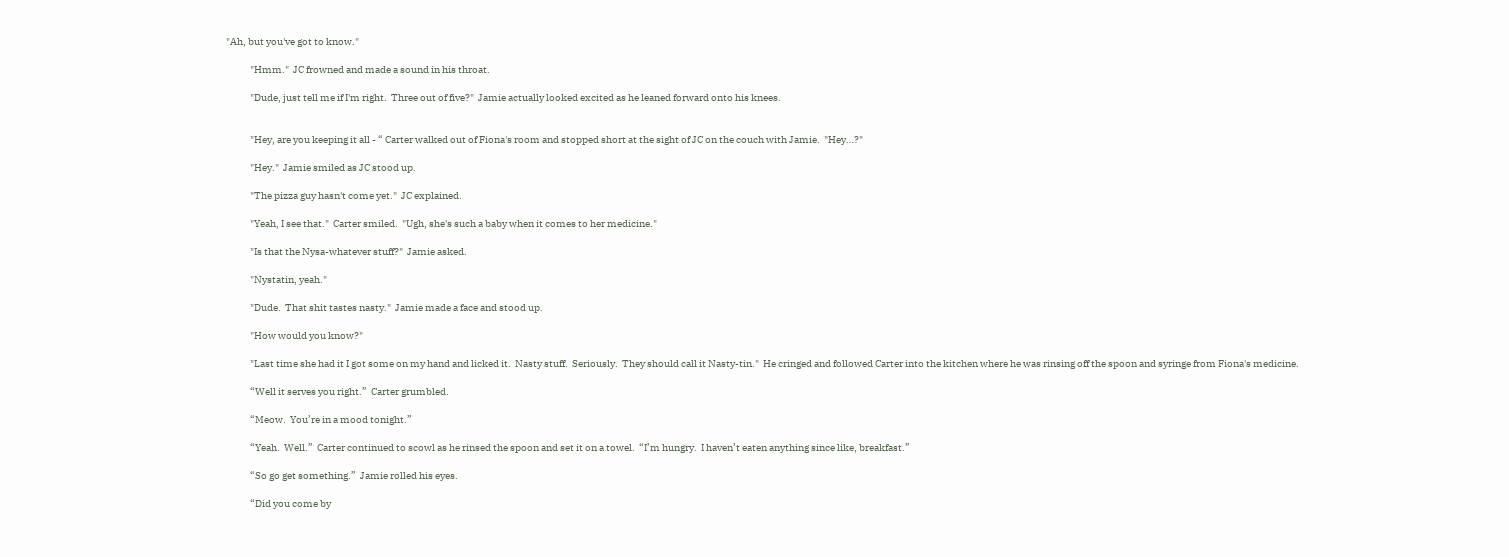"Ah, but you've got to know."

            "Hmm."  JC frowned and made a sound in his throat.

            "Dude, just tell me if I'm right.  Three out of five?"  Jamie actually looked excited as he leaned forward onto his knees.


            "Hey, are you keeping it all - “ Carter walked out of Fiona's room and stopped short at the sight of JC on the couch with Jamie.  "Hey…?"

            "Hey."  Jamie smiled as JC stood up.

            "The pizza guy hasn't come yet."  JC explained.

            "Yeah, I see that."  Carter smiled.  "Ugh, she's such a baby when it comes to her medicine."

            "Is that the Nysa-whatever stuff?"  Jamie asked.

            "Nystatin, yeah."

            "Dude.  That shit tastes nasty."  Jamie made a face and stood up.

            "How would you know?"

            "Last time she had it I got some on my hand and licked it.  Nasty stuff.  Seriously.  They should call it Nasty-tin."  He cringed and followed Carter into the kitchen where he was rinsing off the spoon and syringe from Fiona's medicine.

            “Well it serves you right.”  Carter grumbled.

            “Meow.  You’re in a mood tonight.”

            “Yeah.  Well.”  Carter continued to scowl as he rinsed the spoon and set it on a towel.  “I’m hungry.  I haven’t eaten anything since like, breakfast.”

            “So go get something.”  Jamie rolled his eyes.

            “Did you come by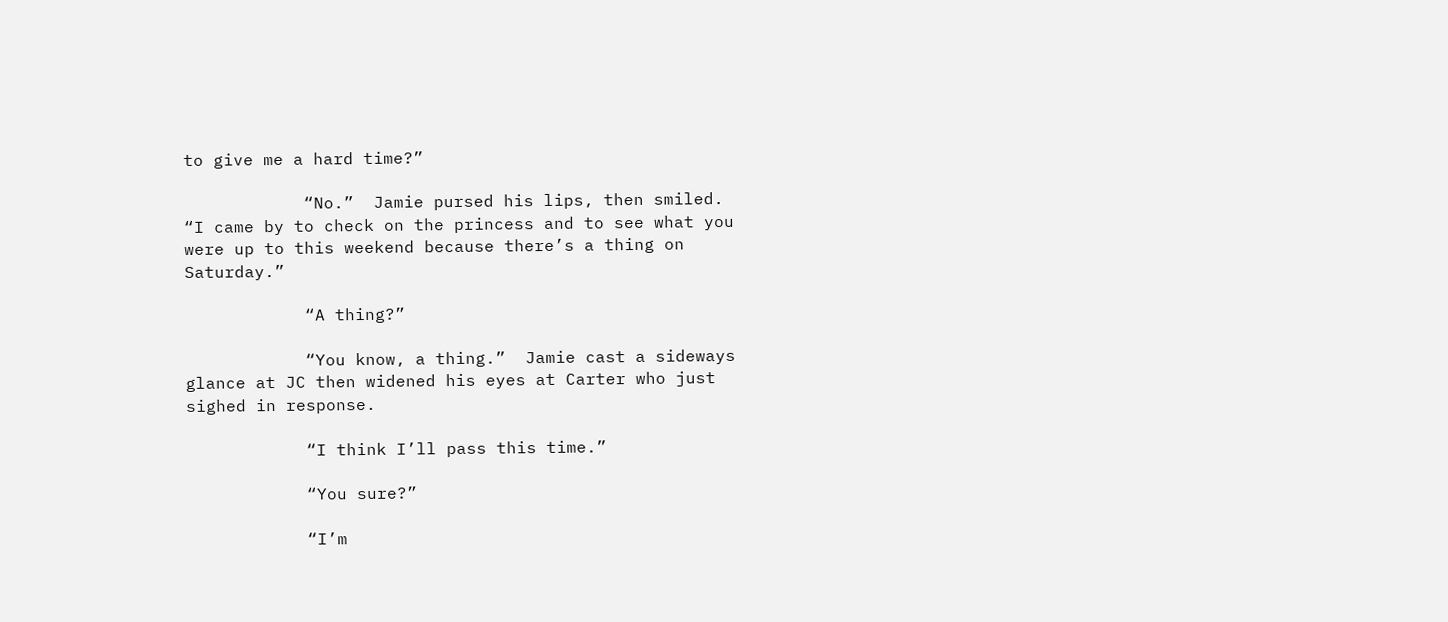to give me a hard time?”

            “No.”  Jamie pursed his lips, then smiled.  “I came by to check on the princess and to see what you were up to this weekend because there’s a thing on Saturday.”

            “A thing?”

            “You know, a thing.”  Jamie cast a sideways glance at JC then widened his eyes at Carter who just sighed in response.

            “I think I’ll pass this time.”

            “You sure?”

            “I’m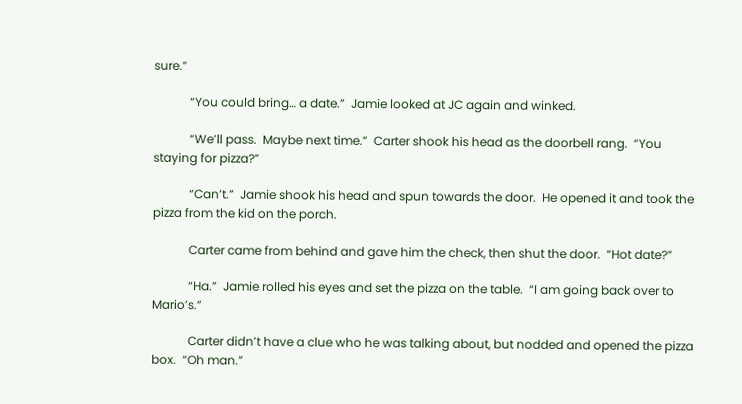sure.”

            “You could bring… a date.”  Jamie looked at JC again and winked.

            “We’ll pass.  Maybe next time.”  Carter shook his head as the doorbell rang.  “You staying for pizza?”

            “Can’t.”  Jamie shook his head and spun towards the door.  He opened it and took the pizza from the kid on the porch.

            Carter came from behind and gave him the check, then shut the door.  “Hot date?”

            “Ha.”  Jamie rolled his eyes and set the pizza on the table.  “I am going back over to Mario’s.”

            Carter didn’t have a clue who he was talking about, but nodded and opened the pizza box.  “Oh man.”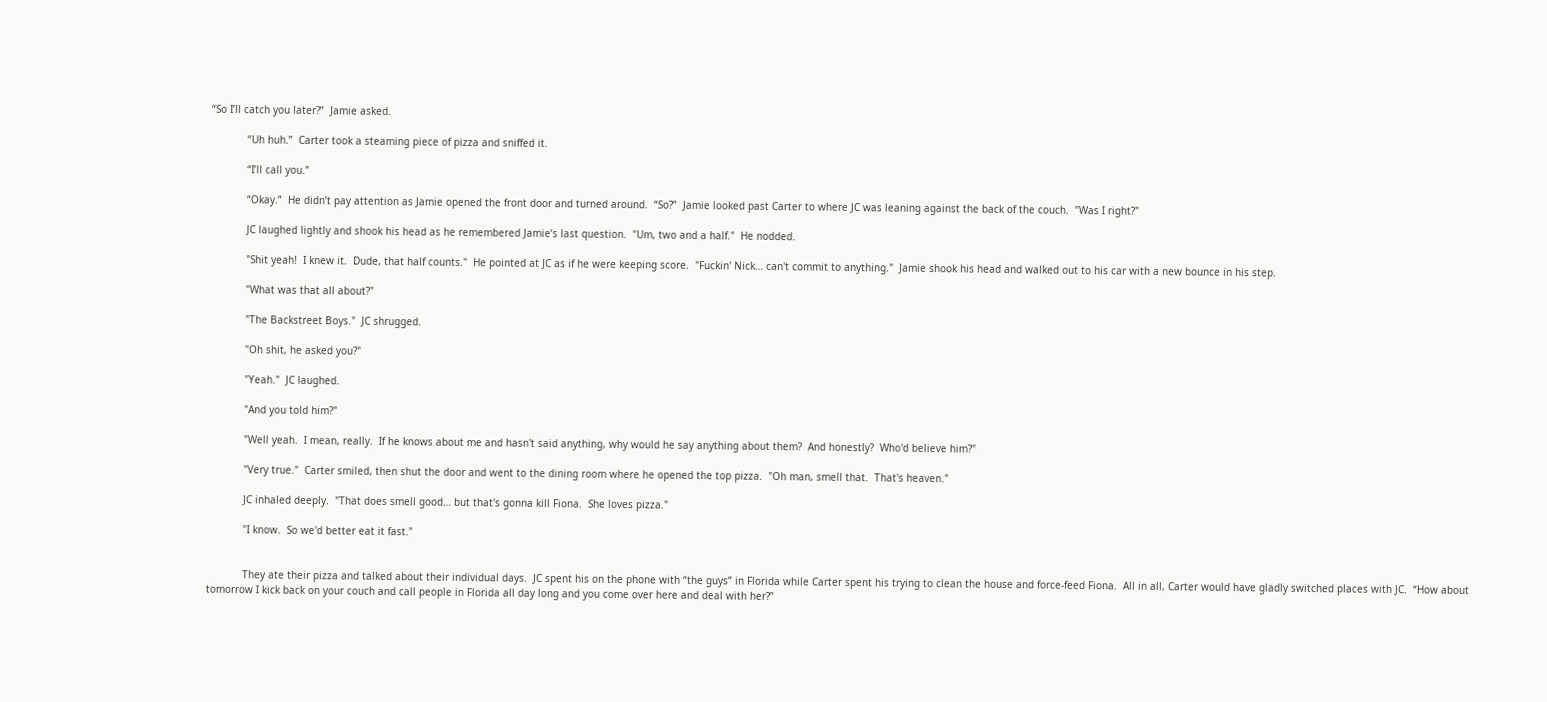“So I’ll catch you later?”  Jamie asked.

            “Uh huh.”  Carter took a steaming piece of pizza and sniffed it.

            “I’ll call you.”

            “Okay.”  He didn’t pay attention as Jamie opened the front door and turned around.  “So?”  Jamie looked past Carter to where JC was leaning against the back of the couch.  "Was I right?"

            JC laughed lightly and shook his head as he remembered Jamie’s last question.  "Um, two and a half."  He nodded.

            "Shit yeah!  I knew it.  Dude, that half counts."  He pointed at JC as if he were keeping score.  "Fuckin' Nick… can't commit to anything."  Jamie shook his head and walked out to his car with a new bounce in his step.

            "What was that all about?"

            "The Backstreet Boys."  JC shrugged.

            "Oh shit, he asked you?"

            "Yeah."  JC laughed.

            "And you told him?"

            "Well yeah.  I mean, really.  If he knows about me and hasn't said anything, why would he say anything about them?  And honestly?  Who'd believe him?"

            "Very true."  Carter smiled, then shut the door and went to the dining room where he opened the top pizza.  "Oh man, smell that.  That's heaven."

            JC inhaled deeply.  "That does smell good… but that's gonna kill Fiona.  She loves pizza."

            "I know.  So we'd better eat it fast."


            They ate their pizza and talked about their individual days.  JC spent his on the phone with “the guys” in Florida while Carter spent his trying to clean the house and force-feed Fiona.  All in all, Carter would have gladly switched places with JC.  “How about tomorrow I kick back on your couch and call people in Florida all day long and you come over here and deal with her?”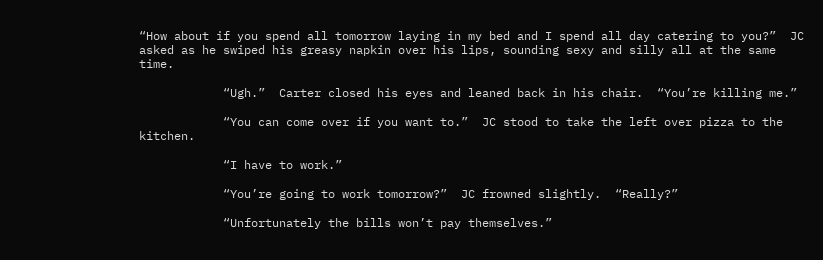“How about if you spend all tomorrow laying in my bed and I spend all day catering to you?”  JC asked as he swiped his greasy napkin over his lips, sounding sexy and silly all at the same time.

            “Ugh.”  Carter closed his eyes and leaned back in his chair.  “You’re killing me.”

            “You can come over if you want to.”  JC stood to take the left over pizza to the kitchen.

            “I have to work.”

            “You’re going to work tomorrow?”  JC frowned slightly.  “Really?”

            “Unfortunately the bills won’t pay themselves.”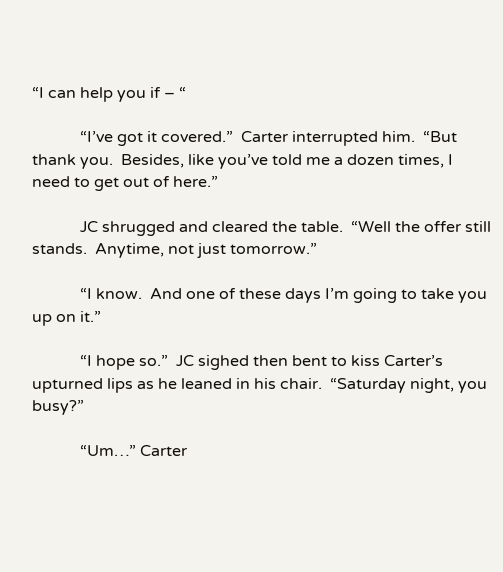“I can help you if – “

            “I’ve got it covered.”  Carter interrupted him.  “But thank you.  Besides, like you’ve told me a dozen times, I need to get out of here.”

            JC shrugged and cleared the table.  “Well the offer still stands.  Anytime, not just tomorrow.”

            “I know.  And one of these days I’m going to take you up on it.”

            “I hope so.”  JC sighed then bent to kiss Carter’s upturned lips as he leaned in his chair.  “Saturday night, you busy?”

            “Um…” Carter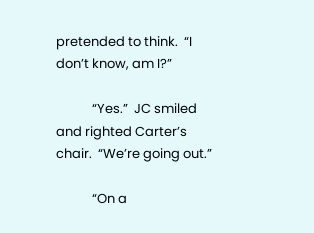pretended to think.  “I don’t know, am I?”

            “Yes.”  JC smiled and righted Carter’s chair.  “We’re going out.”

            “On a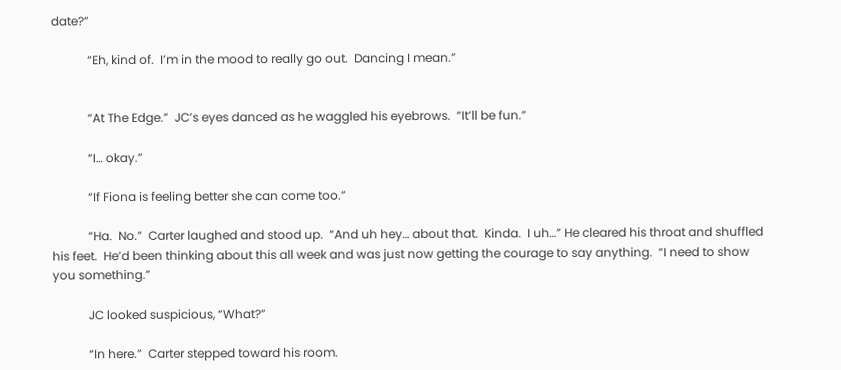date?”

            “Eh, kind of.  I’m in the mood to really go out.  Dancing I mean.”


            “At The Edge.”  JC’s eyes danced as he waggled his eyebrows.  “It’ll be fun.”

            “I… okay.”

            “If Fiona is feeling better she can come too.”

            “Ha.  No.”  Carter laughed and stood up.  “And uh hey… about that.  Kinda.  I uh…” He cleared his throat and shuffled his feet.  He’d been thinking about this all week and was just now getting the courage to say anything.  “I need to show you something.”

            JC looked suspicious, “What?”

            “In here.”  Carter stepped toward his room.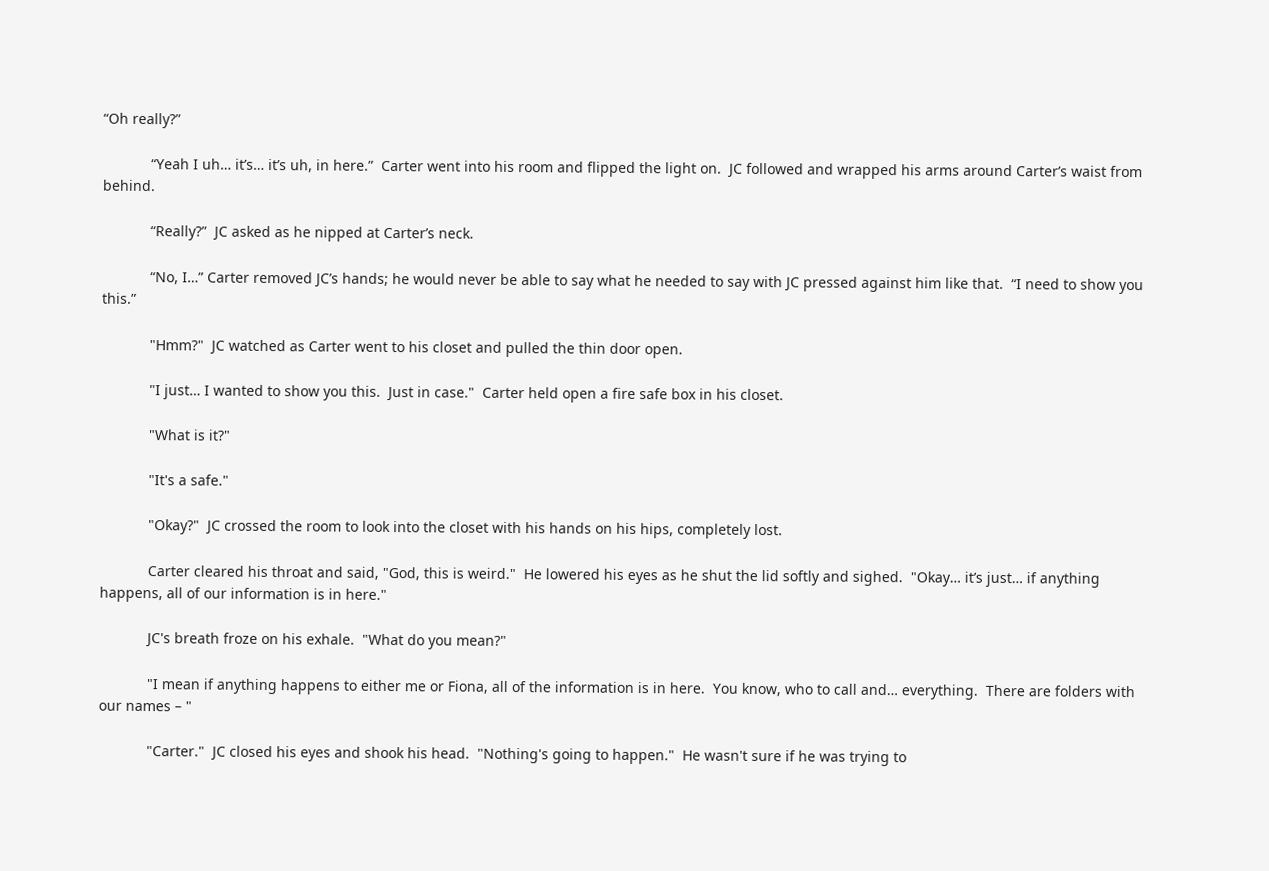“Oh really?”

            “Yeah I uh… it’s… it’s uh, in here.”  Carter went into his room and flipped the light on.  JC followed and wrapped his arms around Carter’s waist from behind.

            “Really?”  JC asked as he nipped at Carter’s neck.

            “No, I…” Carter removed JC’s hands; he would never be able to say what he needed to say with JC pressed against him like that.  “I need to show you this.”

            "Hmm?"  JC watched as Carter went to his closet and pulled the thin door open.

            "I just… I wanted to show you this.  Just in case."  Carter held open a fire safe box in his closet.

            "What is it?"

            "It's a safe."

            "Okay?"  JC crossed the room to look into the closet with his hands on his hips, completely lost.

            Carter cleared his throat and said, "God, this is weird."  He lowered his eyes as he shut the lid softly and sighed.  "Okay… it’s just… if anything happens, all of our information is in here."

            JC's breath froze on his exhale.  "What do you mean?"

            "I mean if anything happens to either me or Fiona, all of the information is in here.  You know, who to call and… everything.  There are folders with our names – "

            "Carter."  JC closed his eyes and shook his head.  "Nothing's going to happen."  He wasn't sure if he was trying to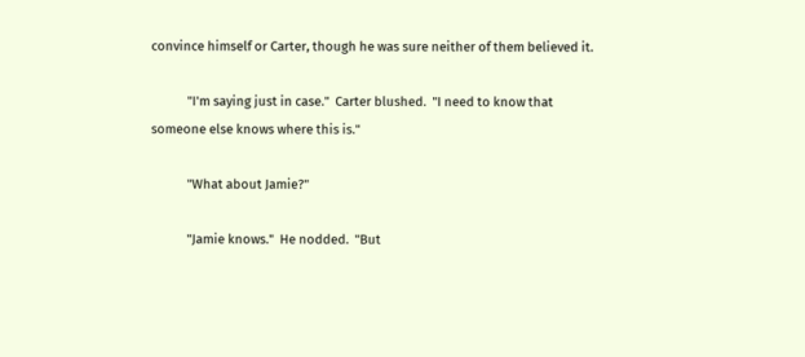convince himself or Carter, though he was sure neither of them believed it.

            "I'm saying just in case."  Carter blushed.  "I need to know that someone else knows where this is."

            "What about Jamie?"

            "Jamie knows."  He nodded.  "But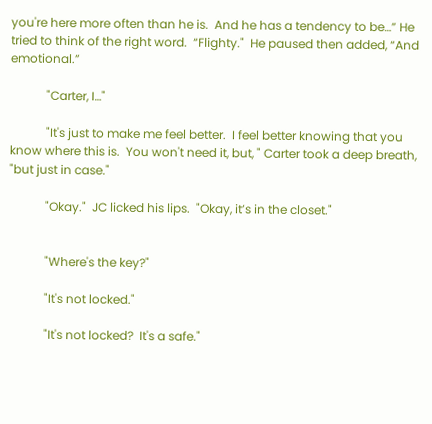you're here more often than he is.  And he has a tendency to be…” He tried to think of the right word.  “Flighty."  He paused then added, “And emotional.”

            "Carter, I…"

            "It's just to make me feel better.  I feel better knowing that you know where this is.  You won't need it, but, " Carter took a deep breath, "but just in case."

            "Okay."  JC licked his lips.  "Okay, it’s in the closet."


            "Where's the key?"

            "It's not locked."

            "It's not locked?  It's a safe."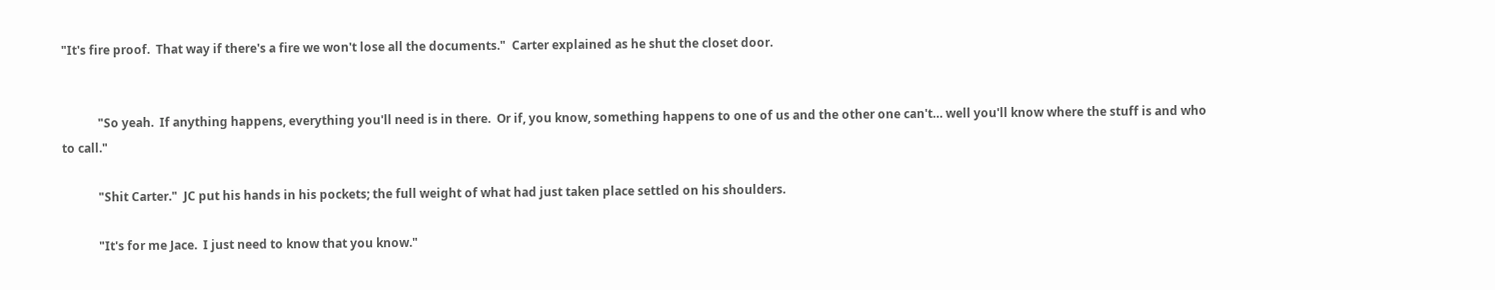"It's fire proof.  That way if there's a fire we won't lose all the documents."  Carter explained as he shut the closet door.


            "So yeah.  If anything happens, everything you'll need is in there.  Or if, you know, something happens to one of us and the other one can't… well you'll know where the stuff is and who to call."

            "Shit Carter."  JC put his hands in his pockets; the full weight of what had just taken place settled on his shoulders.

            "It's for me Jace.  I just need to know that you know."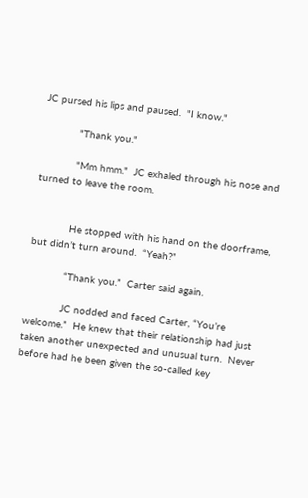JC pursed his lips and paused.  "I know."

            "Thank you."

            "Mm hmm."  JC exhaled through his nose and turned to leave the room.


            He stopped with his hand on the doorframe, but didn’t turn around.  “Yeah?”

            “Thank you.”  Carter said again.

            JC nodded and faced Carter, “You’re welcome.”  He knew that their relationship had just taken another unexpected and unusual turn.  Never before had he been given the so-called key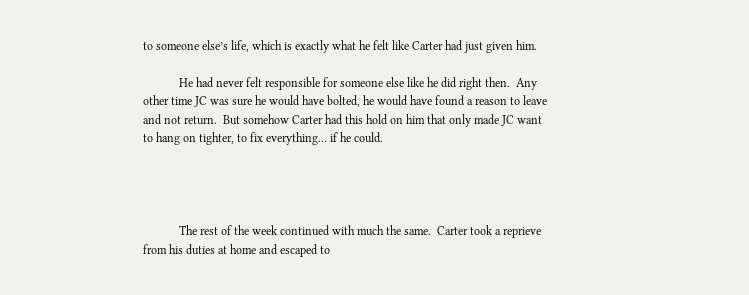to someone else’s life, which is exactly what he felt like Carter had just given him.

            He had never felt responsible for someone else like he did right then.  Any other time JC was sure he would have bolted, he would have found a reason to leave and not return.  But somehow Carter had this hold on him that only made JC want to hang on tighter, to fix everything… if he could.




            The rest of the week continued with much the same.  Carter took a reprieve from his duties at home and escaped to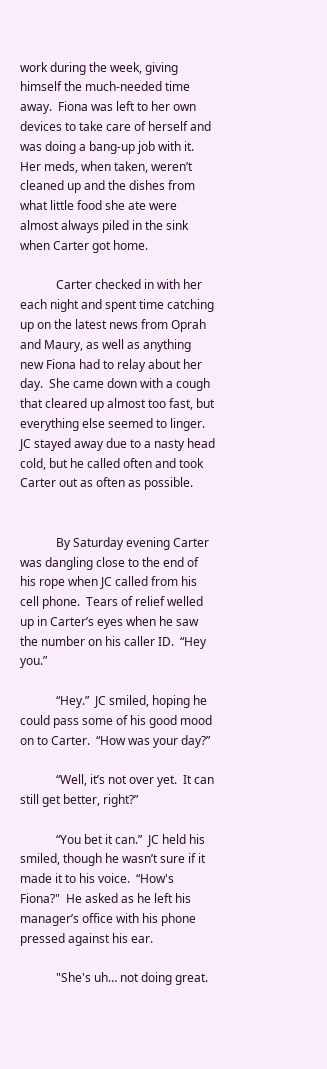work during the week, giving himself the much-needed time away.  Fiona was left to her own devices to take care of herself and was doing a bang-up job with it.  Her meds, when taken, weren’t cleaned up and the dishes from what little food she ate were almost always piled in the sink when Carter got home.

            Carter checked in with her each night and spent time catching up on the latest news from Oprah and Maury, as well as anything new Fiona had to relay about her day.  She came down with a cough that cleared up almost too fast, but everything else seemed to linger.  JC stayed away due to a nasty head cold, but he called often and took Carter out as often as possible.


            By Saturday evening Carter was dangling close to the end of his rope when JC called from his cell phone.  Tears of relief welled up in Carter’s eyes when he saw the number on his caller ID.  “Hey you.”

            “Hey.”  JC smiled, hoping he could pass some of his good mood on to Carter.  “How was your day?”

            “Well, it’s not over yet.  It can still get better, right?”

            “You bet it can.”  JC held his smiled, though he wasn’t sure if it made it to his voice.  “How's Fiona?"  He asked as he left his manager’s office with his phone pressed against his ear.

            "She's uh… not doing great.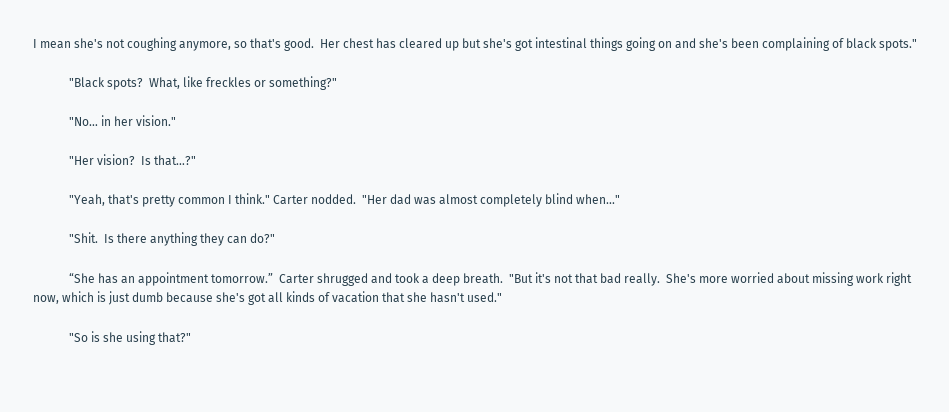I mean she's not coughing anymore, so that's good.  Her chest has cleared up but she's got intestinal things going on and she's been complaining of black spots."

            "Black spots?  What, like freckles or something?"

            "No… in her vision."

            "Her vision?  Is that…?"

            "Yeah, that's pretty common I think." Carter nodded.  "Her dad was almost completely blind when..."

            "Shit.  Is there anything they can do?"

            “She has an appointment tomorrow.”  Carter shrugged and took a deep breath.  "But it's not that bad really.  She's more worried about missing work right now, which is just dumb because she's got all kinds of vacation that she hasn't used."

            "So is she using that?"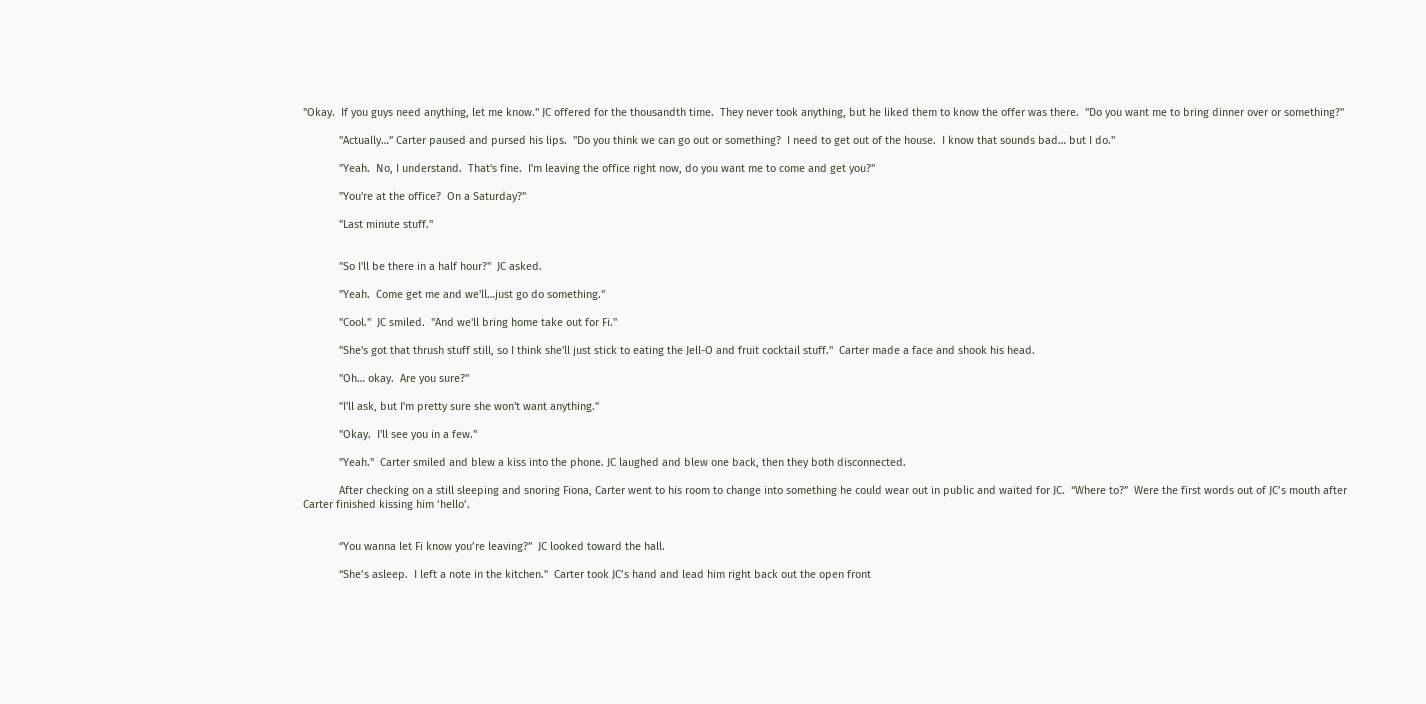"Okay.  If you guys need anything, let me know." JC offered for the thousandth time.  They never took anything, but he liked them to know the offer was there.  "Do you want me to bring dinner over or something?"

            "Actually…” Carter paused and pursed his lips.  "Do you think we can go out or something?  I need to get out of the house.  I know that sounds bad… but I do."

            "Yeah.  No, I understand.  That's fine.  I'm leaving the office right now, do you want me to come and get you?"

            "You're at the office?  On a Saturday?"

            "Last minute stuff."


            "So I'll be there in a half hour?"  JC asked.

            "Yeah.  Come get me and we'll…just go do something."

            "Cool."  JC smiled.  "And we'll bring home take out for Fi."

            "She's got that thrush stuff still, so I think she'll just stick to eating the Jell-O and fruit cocktail stuff."  Carter made a face and shook his head.

            "Oh… okay.  Are you sure?"

            "I'll ask, but I'm pretty sure she won't want anything."

            "Okay.  I'll see you in a few."

            "Yeah."  Carter smiled and blew a kiss into the phone. JC laughed and blew one back, then they both disconnected.

            After checking on a still sleeping and snoring Fiona, Carter went to his room to change into something he could wear out in public and waited for JC.  “Where to?”  Were the first words out of JC’s mouth after Carter finished kissing him ‘hello’.


            “You wanna let Fi know you’re leaving?”  JC looked toward the hall.

            “She’s asleep.  I left a note in the kitchen.”  Carter took JC’s hand and lead him right back out the open front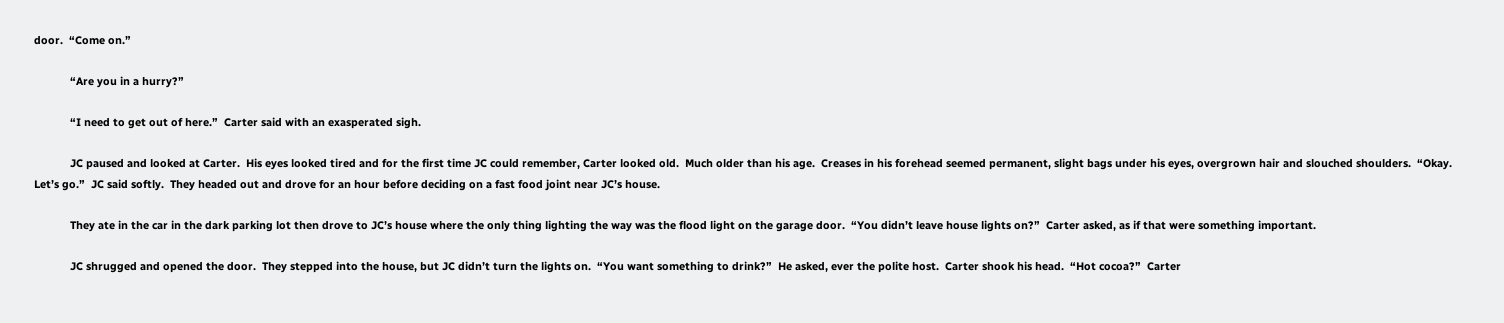door.  “Come on.”

            “Are you in a hurry?”

            “I need to get out of here.”  Carter said with an exasperated sigh.

            JC paused and looked at Carter.  His eyes looked tired and for the first time JC could remember, Carter looked old.  Much older than his age.  Creases in his forehead seemed permanent, slight bags under his eyes, overgrown hair and slouched shoulders.  “Okay.  Let’s go.”  JC said softly.  They headed out and drove for an hour before deciding on a fast food joint near JC’s house.

            They ate in the car in the dark parking lot then drove to JC’s house where the only thing lighting the way was the flood light on the garage door.  “You didn’t leave house lights on?”  Carter asked, as if that were something important.

            JC shrugged and opened the door.  They stepped into the house, but JC didn’t turn the lights on.  “You want something to drink?”  He asked, ever the polite host.  Carter shook his head.  “Hot cocoa?”  Carter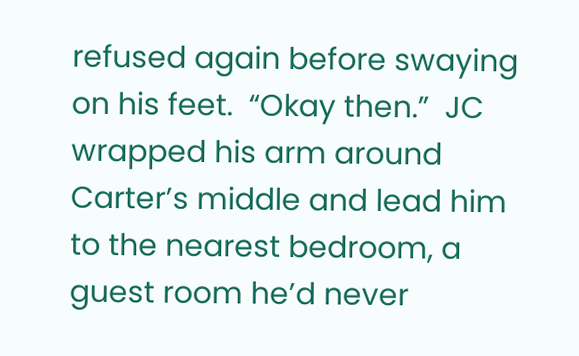refused again before swaying on his feet.  “Okay then.”  JC wrapped his arm around Carter’s middle and lead him to the nearest bedroom, a guest room he’d never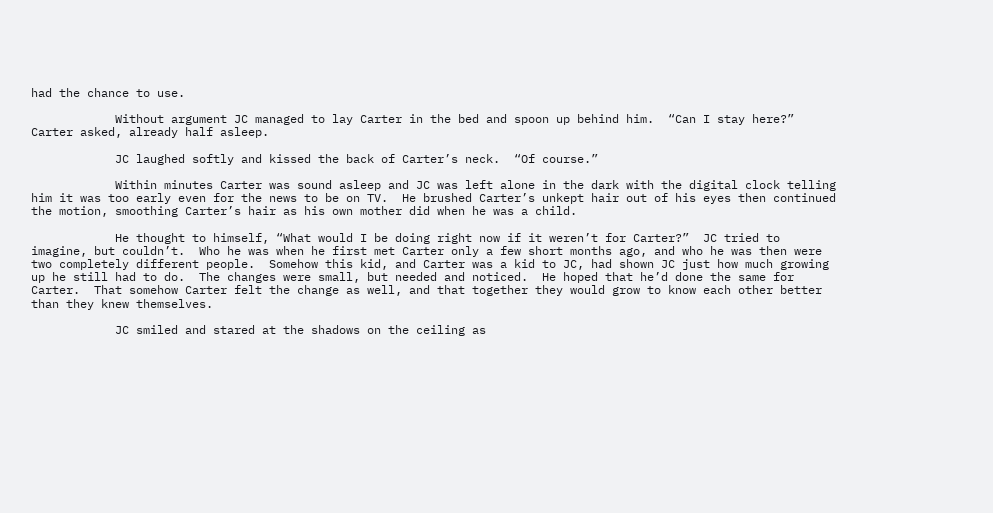had the chance to use.

            Without argument JC managed to lay Carter in the bed and spoon up behind him.  “Can I stay here?”  Carter asked, already half asleep.

            JC laughed softly and kissed the back of Carter’s neck.  “Of course.”

            Within minutes Carter was sound asleep and JC was left alone in the dark with the digital clock telling him it was too early even for the news to be on TV.  He brushed Carter’s unkept hair out of his eyes then continued the motion, smoothing Carter’s hair as his own mother did when he was a child.

            He thought to himself, “What would I be doing right now if it weren’t for Carter?”  JC tried to imagine, but couldn’t.  Who he was when he first met Carter only a few short months ago, and who he was then were two completely different people.  Somehow this kid, and Carter was a kid to JC, had shown JC just how much growing up he still had to do.  The changes were small, but needed and noticed.  He hoped that he’d done the same for Carter.  That somehow Carter felt the change as well, and that together they would grow to know each other better than they knew themselves.

            JC smiled and stared at the shadows on the ceiling as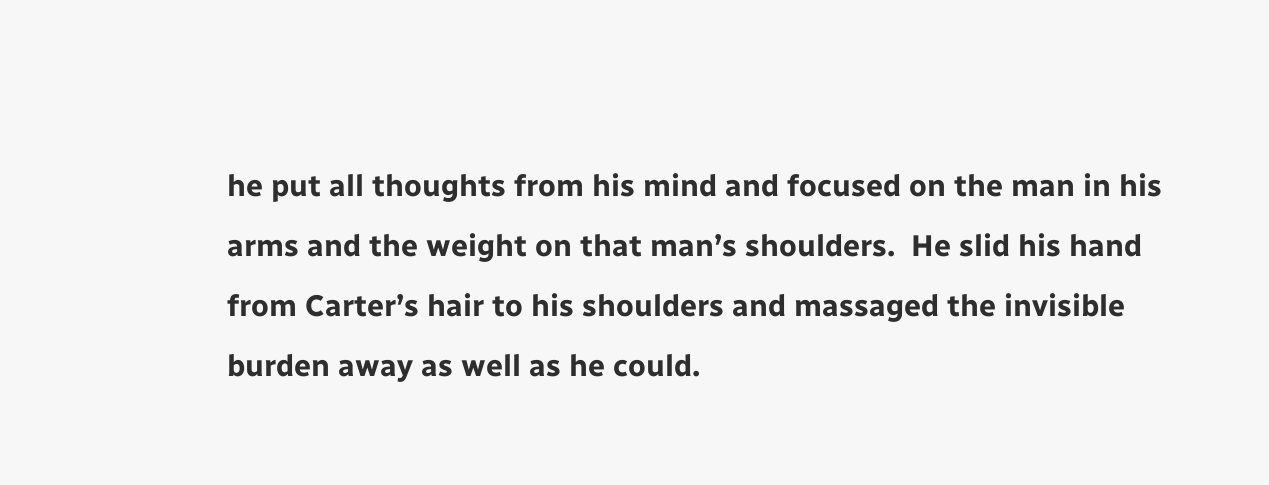he put all thoughts from his mind and focused on the man in his arms and the weight on that man’s shoulders.  He slid his hand from Carter’s hair to his shoulders and massaged the invisible burden away as well as he could.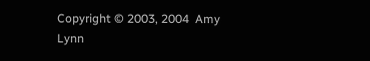Copyright © 2003, 2004  Amy Lynn